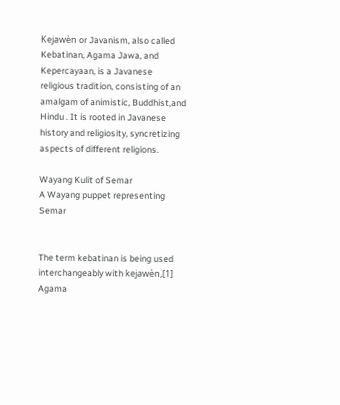Kejawèn or Javanism, also called Kebatinan, Agama Jawa, and Kepercayaan, is a Javanese religious tradition, consisting of an amalgam of animistic, Buddhist,and Hindu . It is rooted in Javanese history and religiosity, syncretizing aspects of different religions.

Wayang Kulit of Semar
A Wayang puppet representing Semar


The term kebatinan is being used interchangeably with kejawèn,[1] Agama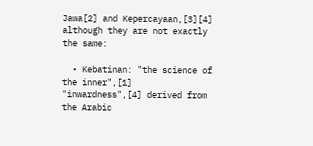Jawa[2] and Kepercayaan,[3][4] although they are not exactly the same:

  • Kebatinan: "the science of the inner",[1] "inwardness",[4] derived from the Arabic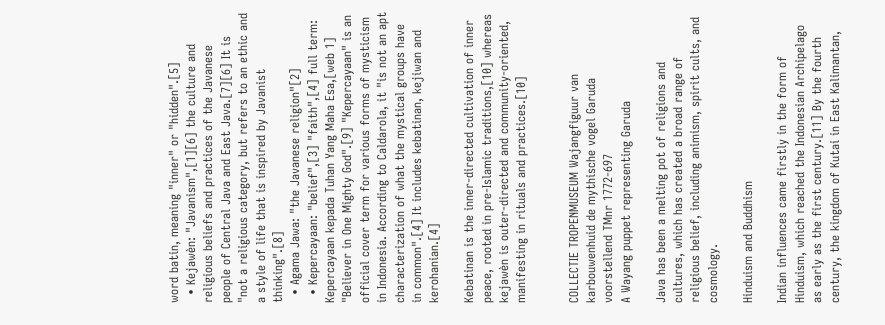word batin, meaning "inner" or "hidden".[5]
  • Kejawèn: "Javanism",[1][6] the culture and religious beliefs and practices of the Javanese people of Central Java and East Java.[7][6] It is "not a religious category, but refers to an ethic and a style of life that is inspired by Javanist thinking".[8]
  • Agama Jawa: "the Javanese religion"[2]
  • Kepercayaan: "belief",[3] "faith",[4] full term: Kepercayaan kepada Tuhan Yang Maha Esa,[web 1] "Believer in One Mighty God".[9] "Kepercayaan" is an official cover term for various forms of mysticism in Indonesia. According to Caldarola, it "is not an apt characterization of what the mystical groups have in common".[4] It includes kebatinan, kejiwan and kerohanian.[4]

Kebatinan is the inner-directed cultivation of inner peace, rooted in pre-Islamic traditions,[10] whereas kejawèn is outer-directed and community-oriented, manifesting in rituals and practices.[10]


COLLECTIE TROPENMUSEUM Wajangfiguur van karbouwenhuid de mythische vogel Garuda voorstellend TMnr 1772-697
A Wayang puppet representing Garuda

Java has been a melting pot of religions and cultures, which has created a broad range of religious belief, including animism, spirit cults, and cosmology.

Hinduism and Buddhism

Indian influences came firstly in the form of Hinduism, which reached the Indonesian Archipelago as early as the first century.[11] By the fourth century, the kingdom of Kutai in East Kalimantan,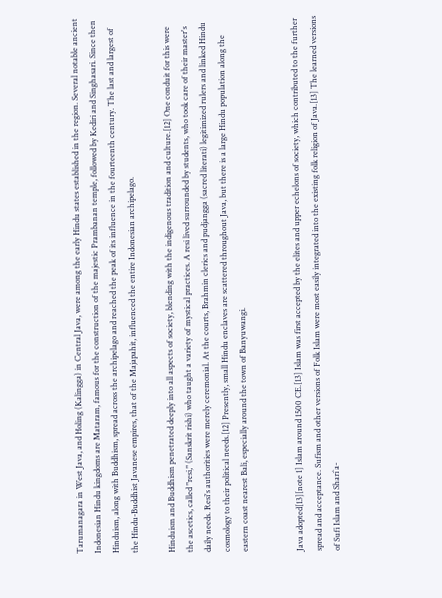Tarumanagara in West Java, and Holing (Kalingga) in Central Java, were among the early Hindu states established in the region. Several notable ancient Indonesian Hindu kingdoms are Mataram, famous for the construction of the majestic Prambanan temple, followed by Kediri and Singhasari. Since then Hinduism, along with Buddhism, spread across the archipelago and reached the peak of its influence in the fourteenth century. The last and largest of the Hindu-Buddhist Javanese empires, that of the Majapahit, influenced the entire Indonesian archipelago.

Hinduism and Buddhism penetrated deeply into all aspects of society, blending with the indigenous tradition and culture.[12] One conduit for this were the ascetics, called "resi," (Sanskrit rishi) who taught a variety of mystical practices. A resi lived surrounded by students, who took care of their master's daily needs. Resi's authorities were merely ceremonial. At the courts, Brahmin clerics and pudjangga (sacred literati) legitimized rulers and linked Hindu cosmology to their political needs.[12] Presently, small Hindu enclaves are scattered throughout Java, but there is a large Hindu population along the eastern coast nearest Bali, especially around the town of Banyuwangi.


Java adopted[13][note 1] Islam around 1500 CE.[13] Islam was first accepted by the elites and upper echelons of society, which contributed to the further spread and acceptance. Sufism and other versions of Folk Islam were most easily integrated into the existing folk religion of Java.[13] The learned versions of Sufi Islam and Shari`a-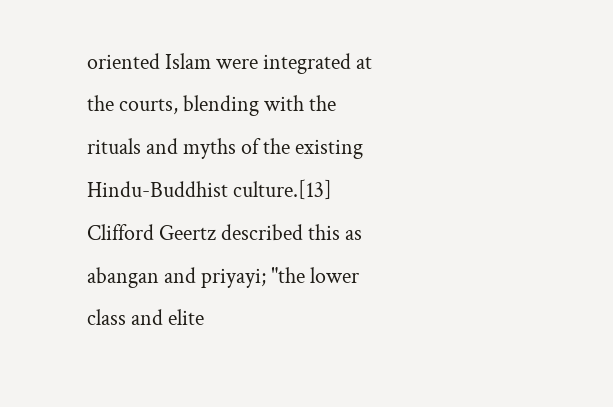oriented Islam were integrated at the courts, blending with the rituals and myths of the existing Hindu-Buddhist culture.[13] Clifford Geertz described this as abangan and priyayi; "the lower class and elite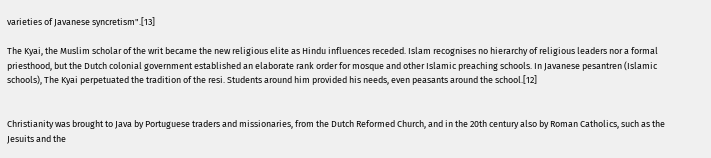varieties of Javanese syncretism".[13]

The Kyai, the Muslim scholar of the writ became the new religious elite as Hindu influences receded. Islam recognises no hierarchy of religious leaders nor a formal priesthood, but the Dutch colonial government established an elaborate rank order for mosque and other Islamic preaching schools. In Javanese pesantren (Islamic schools), The Kyai perpetuated the tradition of the resi. Students around him provided his needs, even peasants around the school.[12]


Christianity was brought to Java by Portuguese traders and missionaries, from the Dutch Reformed Church, and in the 20th century also by Roman Catholics, such as the Jesuits and the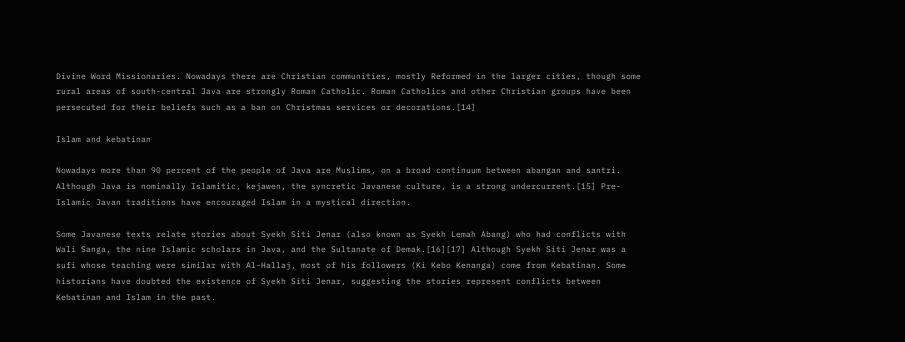Divine Word Missionaries. Nowadays there are Christian communities, mostly Reformed in the larger cities, though some rural areas of south-central Java are strongly Roman Catholic. Roman Catholics and other Christian groups have been persecuted for their beliefs such as a ban on Christmas services or decorations.[14]

Islam and kebatinan

Nowadays more than 90 percent of the people of Java are Muslims, on a broad continuum between abangan and santri. Although Java is nominally Islamitic, kejawen, the syncretic Javanese culture, is a strong undercurrent.[15] Pre-Islamic Javan traditions have encouraged Islam in a mystical direction.

Some Javanese texts relate stories about Syekh Siti Jenar (also known as Syekh Lemah Abang) who had conflicts with Wali Sanga, the nine Islamic scholars in Java, and the Sultanate of Demak.[16][17] Although Syekh Siti Jenar was a sufi whose teaching were similar with Al-Hallaj, most of his followers (Ki Kebo Kenanga) come from Kebatinan. Some historians have doubted the existence of Syekh Siti Jenar, suggesting the stories represent conflicts between Kebatinan and Islam in the past.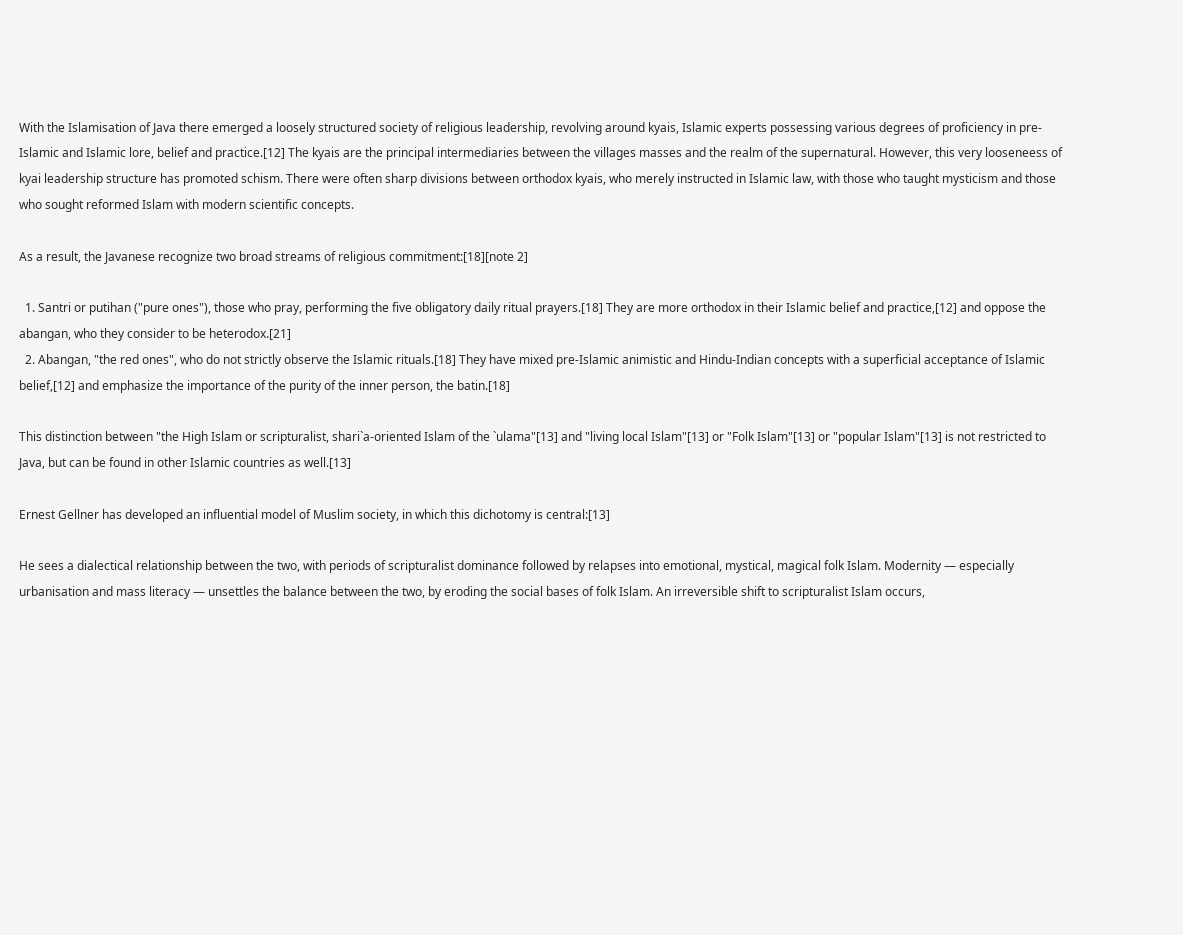With the Islamisation of Java there emerged a loosely structured society of religious leadership, revolving around kyais, Islamic experts possessing various degrees of proficiency in pre-Islamic and Islamic lore, belief and practice.[12] The kyais are the principal intermediaries between the villages masses and the realm of the supernatural. However, this very looseneess of kyai leadership structure has promoted schism. There were often sharp divisions between orthodox kyais, who merely instructed in Islamic law, with those who taught mysticism and those who sought reformed Islam with modern scientific concepts.

As a result, the Javanese recognize two broad streams of religious commitment:[18][note 2]

  1. Santri or putihan ("pure ones"), those who pray, performing the five obligatory daily ritual prayers.[18] They are more orthodox in their Islamic belief and practice,[12] and oppose the abangan, who they consider to be heterodox.[21]
  2. Abangan, "the red ones", who do not strictly observe the Islamic rituals.[18] They have mixed pre-Islamic animistic and Hindu-Indian concepts with a superficial acceptance of Islamic belief,[12] and emphasize the importance of the purity of the inner person, the batin.[18]

This distinction between "the High Islam or scripturalist, shari`a-oriented Islam of the `ulama"[13] and "living local Islam"[13] or "Folk Islam"[13] or "popular Islam"[13] is not restricted to Java, but can be found in other Islamic countries as well.[13]

Ernest Gellner has developed an influential model of Muslim society, in which this dichotomy is central:[13]

He sees a dialectical relationship between the two, with periods of scripturalist dominance followed by relapses into emotional, mystical, magical folk Islam. Modernity — especially urbanisation and mass literacy — unsettles the balance between the two, by eroding the social bases of folk Islam. An irreversible shift to scripturalist Islam occurs,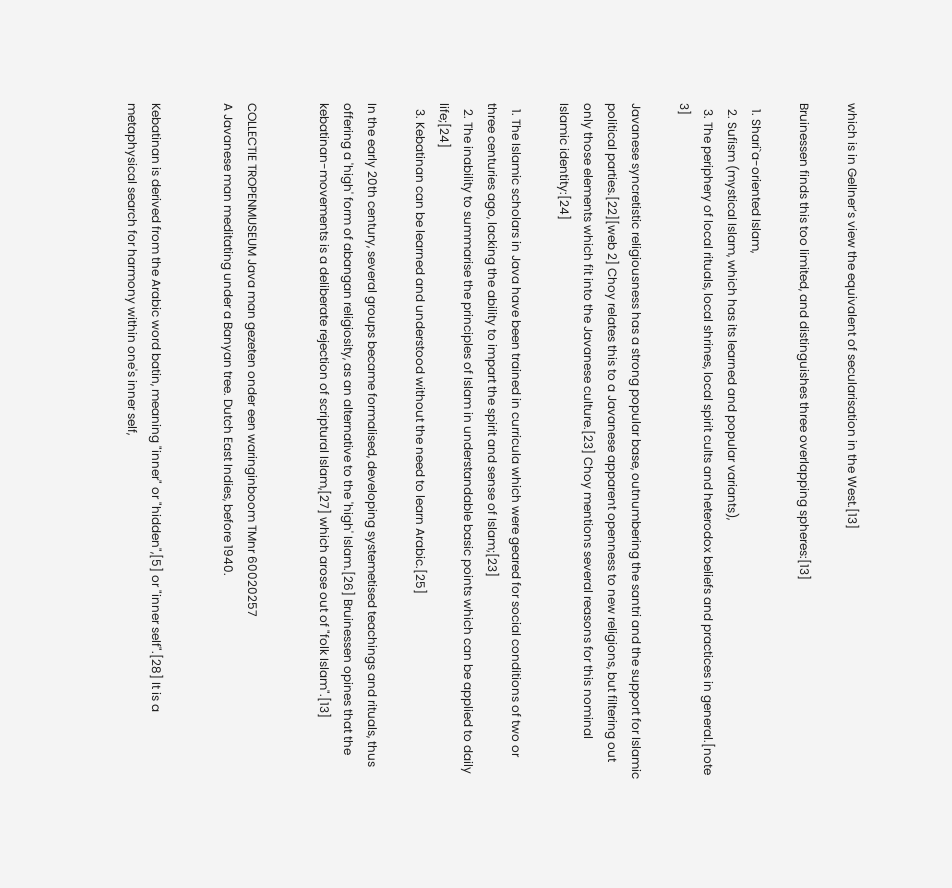which is in Gellner’s view the equivalent of secularisation in the West.[13]

Bruinessen finds this too limited, and distinguishes three overlapping spheres:[13]

  1. Shari`a-oriented Islam,
  2. Sufism (mystical Islam, which has its learned and popular variants),
  3. The periphery of local rituals, local shrines, local spirit cults and heterodox beliefs and practices in general.[note 3]

Javanese syncretistic religiousness has a strong popular base, outnumbering the santri and the support for Islamic political parties.[22][web 2] Choy relates this to a Javanese apparent openness to new religions, but filtering out only those elements which fit into the Javanese culture.[23] Choy mentions several reasons for this nominal Islamic identity:[24]

  1. The Islamic scholars in Java have been trained in curricula which were geared for social conditions of two or three centuries ago, lacking the ability to impart the spirit and sense of Islam;[23]
  2. The inability to summarise the principles of Islam in understandable basic points which can be applied to daily life;[24]
  3. Kebatinan can be learned and understood without the need to learn Arabic.[25]

In the early 20th century, several groups became formalised, developing systemetised teachings and rituals, thus offering a 'high' form of abangan religiosity, as an alternative to the 'high' Islam.[26] Bruinessen opines that the kebatinan-movements is a deliberate rejection of scriptural Islam,[27] which arose out of "folk Islam".[13]


COLLECTIE TROPENMUSEUM Java man gezeten onder een waringinboom TMnr 60020257
A Javanese man meditating under a Banyan tree. Dutch East Indies, before 1940.


Kebatinan is derived from the Arabic word batin, meaning "inner" or "hidden",[5] or "inner self".[28] It is a metaphysical search for harmony within one's inner self,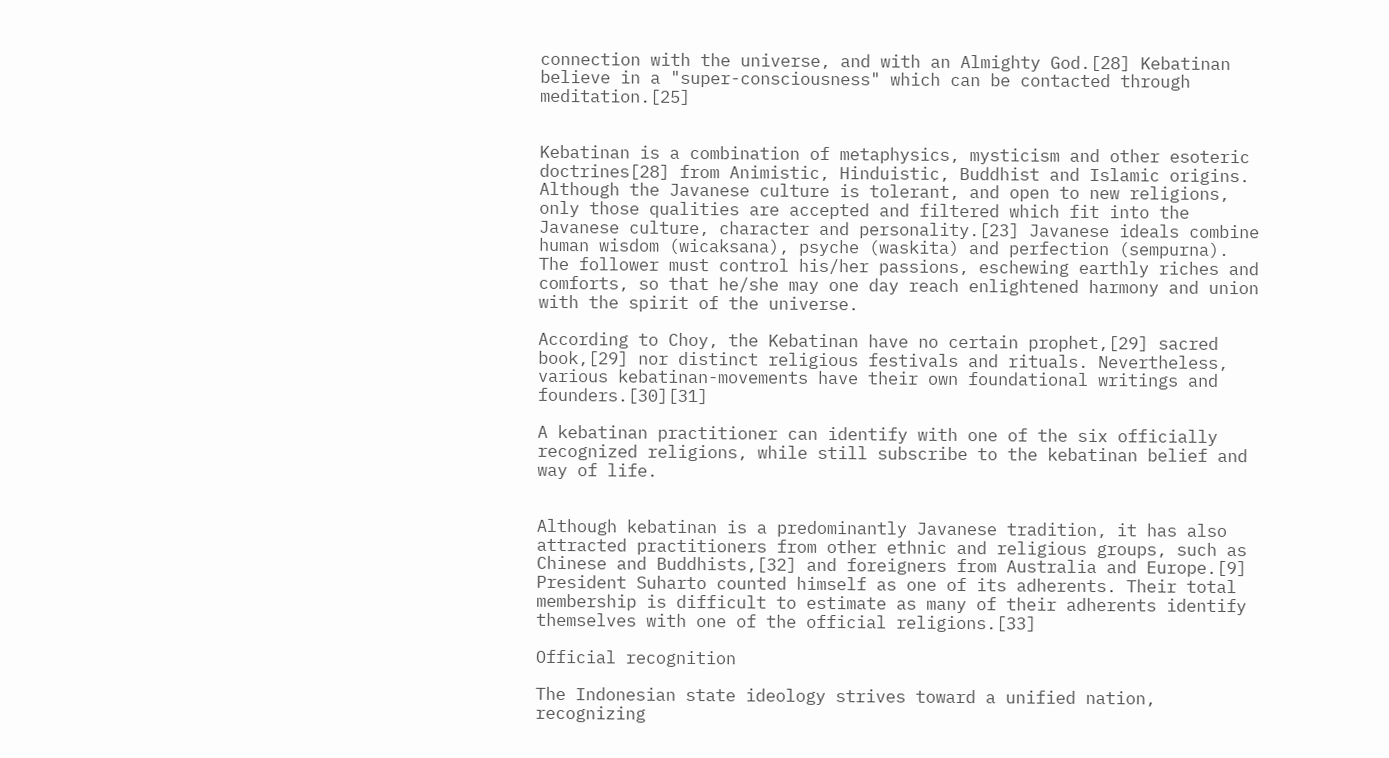connection with the universe, and with an Almighty God.[28] Kebatinan believe in a "super-consciousness" which can be contacted through meditation.[25]


Kebatinan is a combination of metaphysics, mysticism and other esoteric doctrines[28] from Animistic, Hinduistic, Buddhist and Islamic origins. Although the Javanese culture is tolerant, and open to new religions, only those qualities are accepted and filtered which fit into the Javanese culture, character and personality.[23] Javanese ideals combine human wisdom (wicaksana), psyche (waskita) and perfection (sempurna). The follower must control his/her passions, eschewing earthly riches and comforts, so that he/she may one day reach enlightened harmony and union with the spirit of the universe.

According to Choy, the Kebatinan have no certain prophet,[29] sacred book,[29] nor distinct religious festivals and rituals. Nevertheless, various kebatinan-movements have their own foundational writings and founders.[30][31]

A kebatinan practitioner can identify with one of the six officially recognized religions, while still subscribe to the kebatinan belief and way of life.


Although kebatinan is a predominantly Javanese tradition, it has also attracted practitioners from other ethnic and religious groups, such as Chinese and Buddhists,[32] and foreigners from Australia and Europe.[9] President Suharto counted himself as one of its adherents. Their total membership is difficult to estimate as many of their adherents identify themselves with one of the official religions.[33]

Official recognition

The Indonesian state ideology strives toward a unified nation, recognizing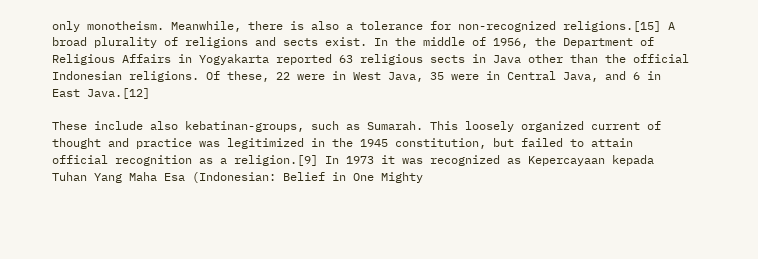only monotheism. Meanwhile, there is also a tolerance for non-recognized religions.[15] A broad plurality of religions and sects exist. In the middle of 1956, the Department of Religious Affairs in Yogyakarta reported 63 religious sects in Java other than the official Indonesian religions. Of these, 22 were in West Java, 35 were in Central Java, and 6 in East Java.[12]

These include also kebatinan-groups, such as Sumarah. This loosely organized current of thought and practice was legitimized in the 1945 constitution, but failed to attain official recognition as a religion.[9] In 1973 it was recognized as Kepercayaan kepada Tuhan Yang Maha Esa (Indonesian: Belief in One Mighty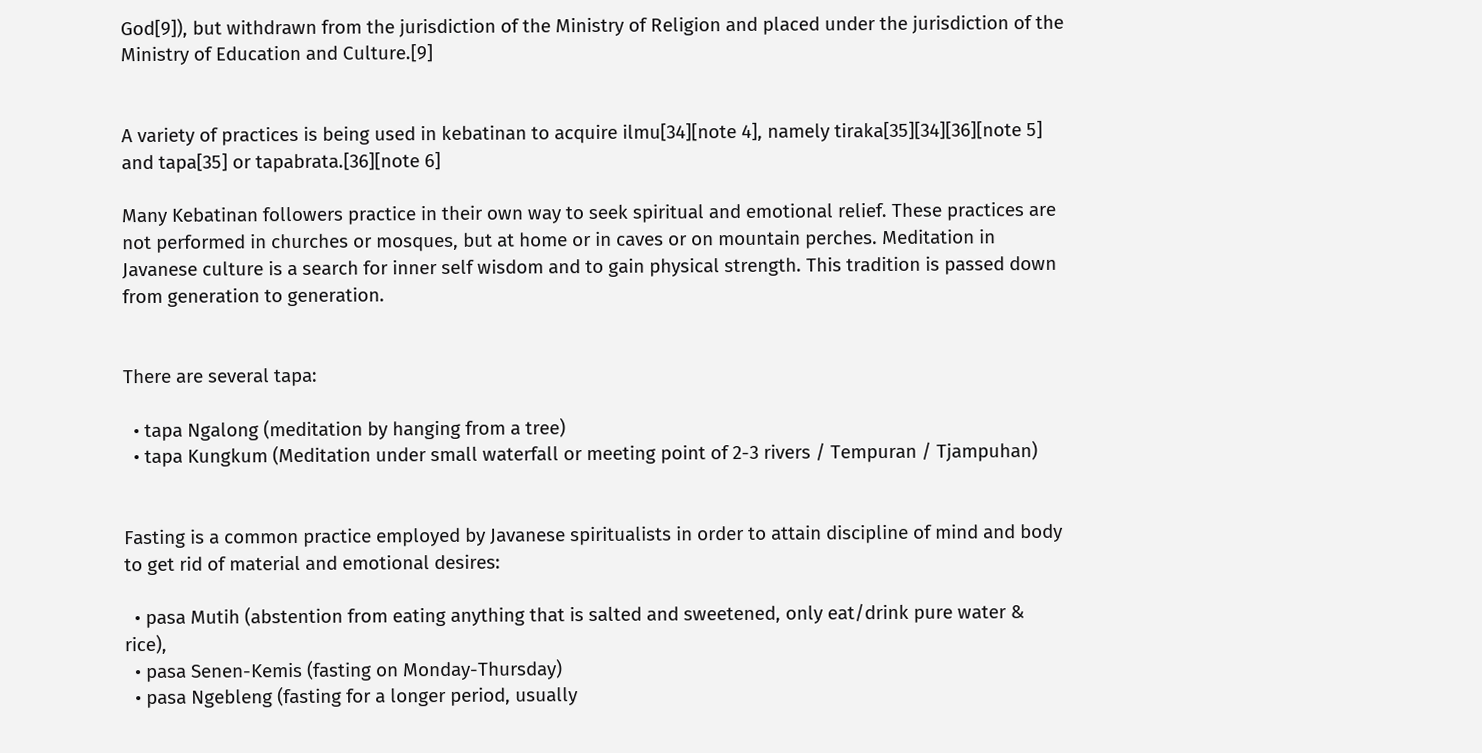God[9]), but withdrawn from the jurisdiction of the Ministry of Religion and placed under the jurisdiction of the Ministry of Education and Culture.[9]


A variety of practices is being used in kebatinan to acquire ilmu[34][note 4], namely tiraka[35][34][36][note 5] and tapa[35] or tapabrata.[36][note 6]

Many Kebatinan followers practice in their own way to seek spiritual and emotional relief. These practices are not performed in churches or mosques, but at home or in caves or on mountain perches. Meditation in Javanese culture is a search for inner self wisdom and to gain physical strength. This tradition is passed down from generation to generation.


There are several tapa:

  • tapa Ngalong (meditation by hanging from a tree)
  • tapa Kungkum (Meditation under small waterfall or meeting point of 2-3 rivers / Tempuran / Tjampuhan)


Fasting is a common practice employed by Javanese spiritualists in order to attain discipline of mind and body to get rid of material and emotional desires:

  • pasa Mutih (abstention from eating anything that is salted and sweetened, only eat/drink pure water & rice),
  • pasa Senen-Kemis (fasting on Monday-Thursday)
  • pasa Ngebleng (fasting for a longer period, usually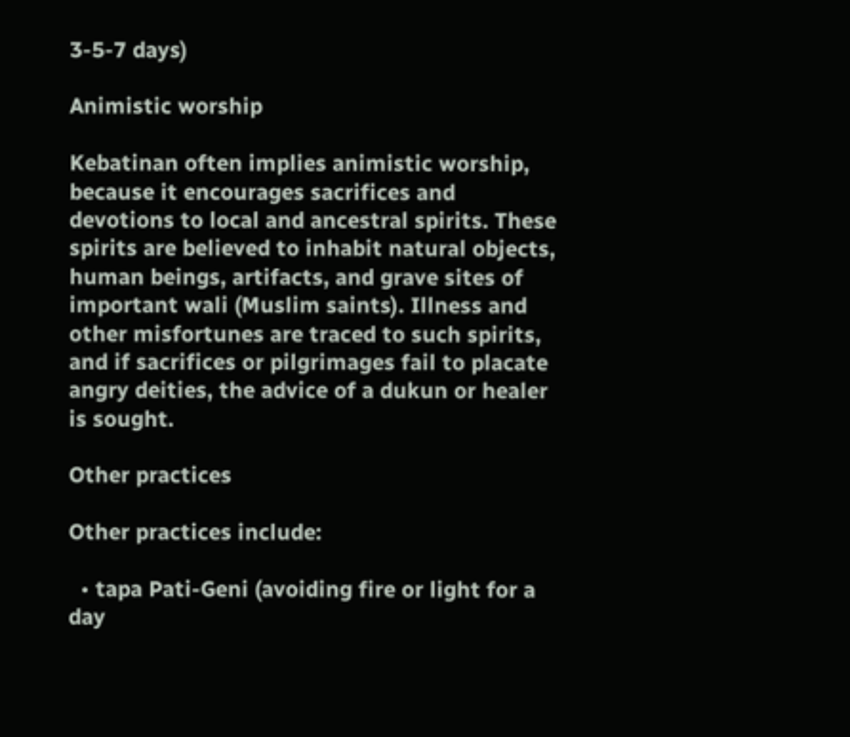3-5-7 days)

Animistic worship

Kebatinan often implies animistic worship, because it encourages sacrifices and devotions to local and ancestral spirits. These spirits are believed to inhabit natural objects, human beings, artifacts, and grave sites of important wali (Muslim saints). Illness and other misfortunes are traced to such spirits, and if sacrifices or pilgrimages fail to placate angry deities, the advice of a dukun or healer is sought.

Other practices

Other practices include:

  • tapa Pati-Geni (avoiding fire or light for a day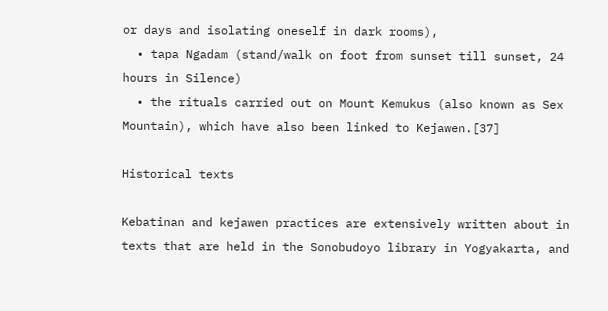or days and isolating oneself in dark rooms),
  • tapa Ngadam (stand/walk on foot from sunset till sunset, 24 hours in Silence)
  • the rituals carried out on Mount Kemukus (also known as Sex Mountain), which have also been linked to Kejawen.[37]

Historical texts

Kebatinan and kejawen practices are extensively written about in texts that are held in the Sonobudoyo library in Yogyakarta, and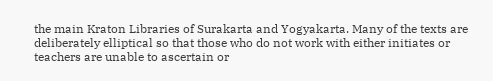the main Kraton Libraries of Surakarta and Yogyakarta. Many of the texts are deliberately elliptical so that those who do not work with either initiates or teachers are unable to ascertain or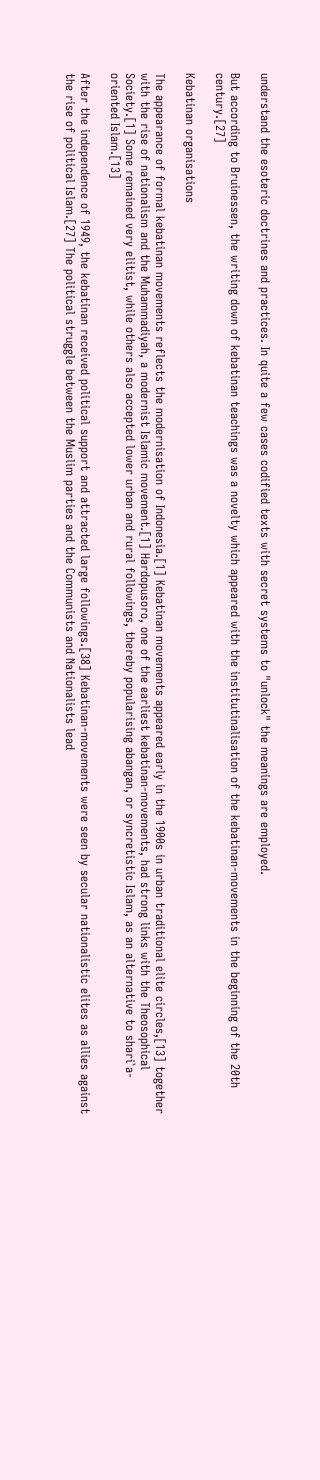understand the esoteric doctrines and practices. In quite a few cases codified texts with secret systems to "unlock" the meanings are employed.

But according to Bruinessen, the writing down of kebatinan teachings was a novelty which appeared with the institutinalisation of the kebatinan-movements in the beginning of the 20th century.[27]

Kebatinan organisations

The appearance of formal kebatinan movements reflects the modernisation of Indonesia.[1] Kebatinan movements appeared early in the 1900s in urban traditional elite circles,[13] together with the rise of nationalism and the Muhammadiyah, a modernist Islamic movement.[1] Hardopusoro, one of the earliest kebatinan-movements, had strong links with the Theosophical Society.[1] Some remained very elitist, while others also accepted lower urban and rural followings, thereby popularising abangan, or syncretistic Islam, as an alternative to shari`a-oriented Islam.[13]

After the independence of 1949, the kebatinan received political support and attracted large followings.[38] Kebatinan-movements were seen by secular nationalistic elites as allies against the rise of political Islam.[27] The political struggle between the Muslim parties and the Communists and Nationalists lead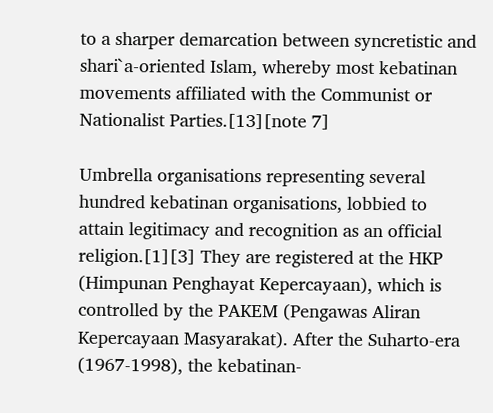to a sharper demarcation between syncretistic and shari`a-oriented Islam, whereby most kebatinan movements affiliated with the Communist or Nationalist Parties.[13][note 7]

Umbrella organisations representing several hundred kebatinan organisations, lobbied to attain legitimacy and recognition as an official religion.[1][3] They are registered at the HKP (Himpunan Penghayat Kepercayaan), which is controlled by the PAKEM (Pengawas Aliran Kepercayaan Masyarakat). After the Suharto-era (1967-1998), the kebatinan-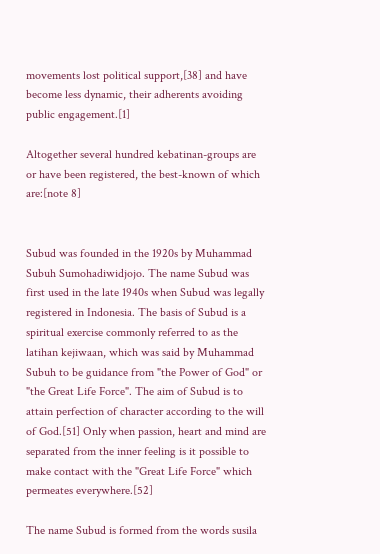movements lost political support,[38] and have become less dynamic, their adherents avoiding public engagement.[1]

Altogether several hundred kebatinan-groups are or have been registered, the best-known of which are:[note 8]


Subud was founded in the 1920s by Muhammad Subuh Sumohadiwidjojo. The name Subud was first used in the late 1940s when Subud was legally registered in Indonesia. The basis of Subud is a spiritual exercise commonly referred to as the latihan kejiwaan, which was said by Muhammad Subuh to be guidance from "the Power of God" or "the Great Life Force". The aim of Subud is to attain perfection of character according to the will of God.[51] Only when passion, heart and mind are separated from the inner feeling is it possible to make contact with the "Great Life Force" which permeates everywhere.[52]

The name Subud is formed from the words susila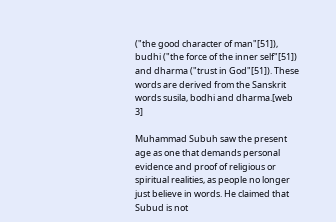("the good character of man"[51]), budhi ("the force of the inner self"[51]) and dharma ("trust in God"[51]). These words are derived from the Sanskrit words susila, bodhi and dharma.[web 3]

Muhammad Subuh saw the present age as one that demands personal evidence and proof of religious or spiritual realities, as people no longer just believe in words. He claimed that Subud is not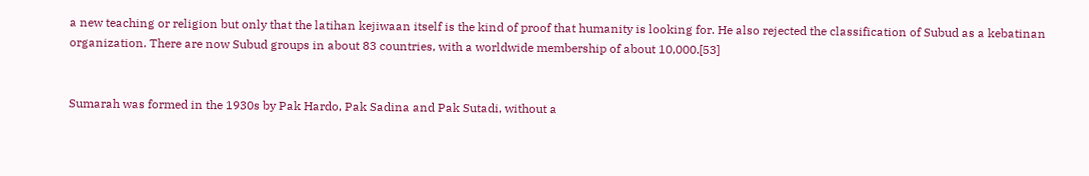a new teaching or religion but only that the latihan kejiwaan itself is the kind of proof that humanity is looking for. He also rejected the classification of Subud as a kebatinan organization. There are now Subud groups in about 83 countries, with a worldwide membership of about 10,000.[53]


Sumarah was formed in the 1930s by Pak Hardo, Pak Sadina and Pak Sutadi, without a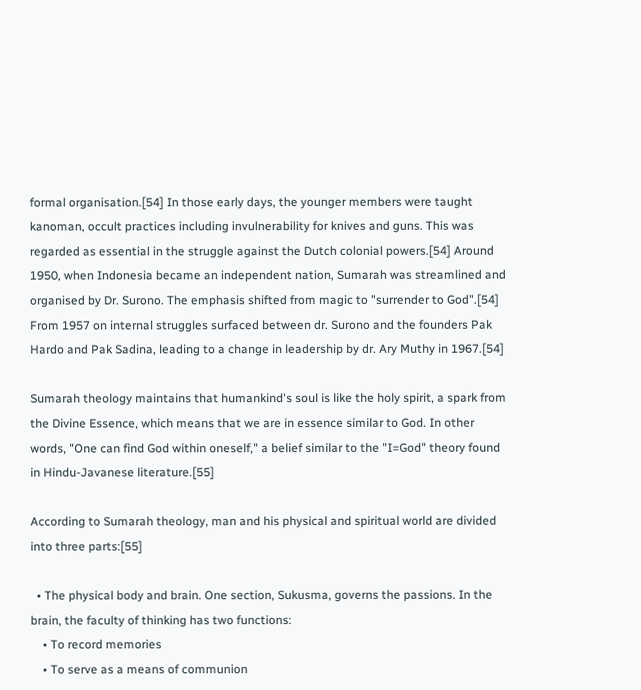formal organisation.[54] In those early days, the younger members were taught kanoman, occult practices including invulnerability for knives and guns. This was regarded as essential in the struggle against the Dutch colonial powers.[54] Around 1950, when Indonesia became an independent nation, Sumarah was streamlined and organised by Dr. Surono. The emphasis shifted from magic to "surrender to God".[54] From 1957 on internal struggles surfaced between dr. Surono and the founders Pak Hardo and Pak Sadina, leading to a change in leadership by dr. Ary Muthy in 1967.[54]

Sumarah theology maintains that humankind's soul is like the holy spirit, a spark from the Divine Essence, which means that we are in essence similar to God. In other words, "One can find God within oneself," a belief similar to the "I=God" theory found in Hindu-Javanese literature.[55]

According to Sumarah theology, man and his physical and spiritual world are divided into three parts:[55]

  • The physical body and brain. One section, Sukusma, governs the passions. In the brain, the faculty of thinking has two functions:
    • To record memories
    • To serve as a means of communion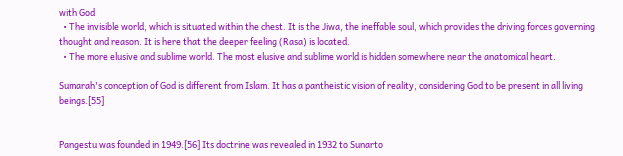with God
  • The invisible world, which is situated within the chest. It is the Jiwa, the ineffable soul, which provides the driving forces governing thought and reason. It is here that the deeper feeling (Rasa) is located.
  • The more elusive and sublime world. The most elusive and sublime world is hidden somewhere near the anatomical heart.

Sumarah's conception of God is different from Islam. It has a pantheistic vision of reality, considering God to be present in all living beings.[55]


Pangestu was founded in 1949.[56] Its doctrine was revealed in 1932 to Sunarto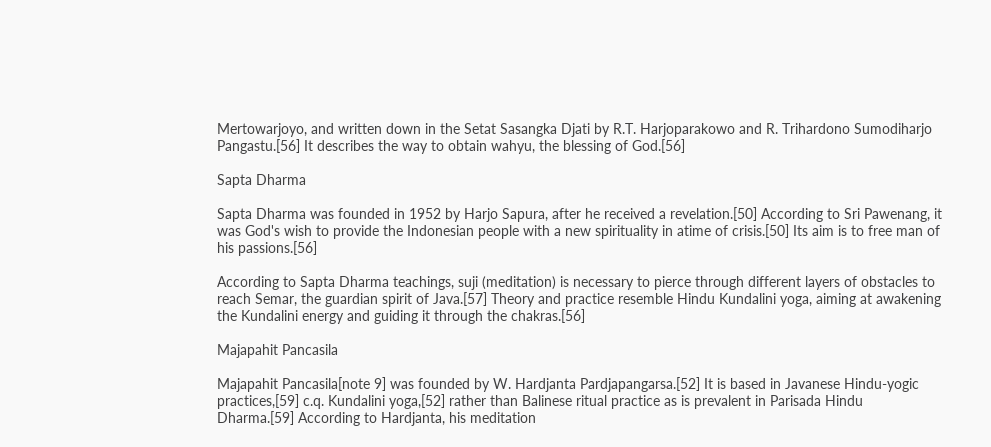Mertowarjoyo, and written down in the Setat Sasangka Djati by R.T. Harjoparakowo and R. Trihardono Sumodiharjo Pangastu.[56] It describes the way to obtain wahyu, the blessing of God.[56]

Sapta Dharma

Sapta Dharma was founded in 1952 by Harjo Sapura, after he received a revelation.[50] According to Sri Pawenang, it was God's wish to provide the Indonesian people with a new spirituality in atime of crisis.[50] Its aim is to free man of his passions.[56]

According to Sapta Dharma teachings, suji (meditation) is necessary to pierce through different layers of obstacles to reach Semar, the guardian spirit of Java.[57] Theory and practice resemble Hindu Kundalini yoga, aiming at awakening the Kundalini energy and guiding it through the chakras.[56]

Majapahit Pancasila

Majapahit Pancasila[note 9] was founded by W. Hardjanta Pardjapangarsa.[52] It is based in Javanese Hindu-yogic practices,[59] c.q. Kundalini yoga,[52] rather than Balinese ritual practice as is prevalent in Parisada Hindu Dharma.[59] According to Hardjanta, his meditation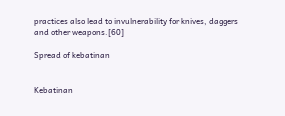practices also lead to invulnerability for knives, daggers and other weapons.[60]

Spread of kebatinan


Kebatinan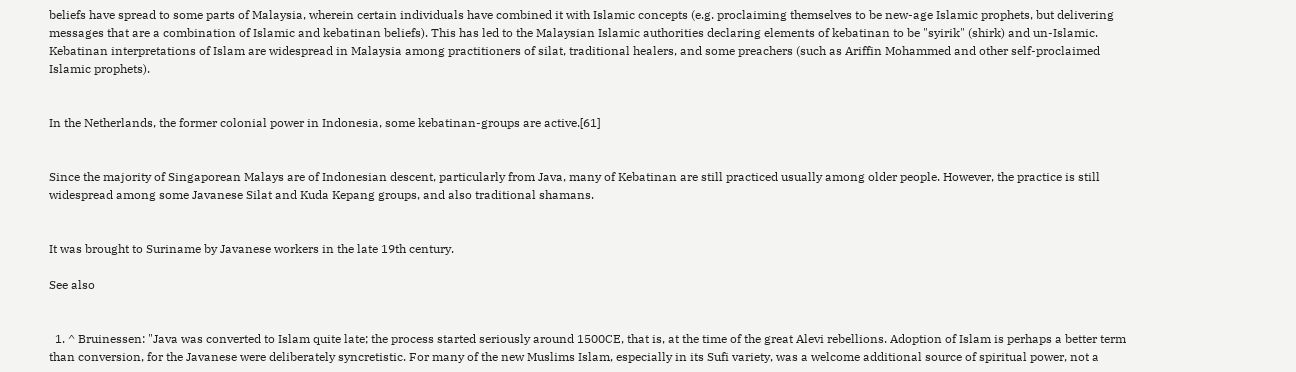beliefs have spread to some parts of Malaysia, wherein certain individuals have combined it with Islamic concepts (e.g. proclaiming themselves to be new-age Islamic prophets, but delivering messages that are a combination of Islamic and kebatinan beliefs). This has led to the Malaysian Islamic authorities declaring elements of kebatinan to be "syirik" (shirk) and un-Islamic. Kebatinan interpretations of Islam are widespread in Malaysia among practitioners of silat, traditional healers, and some preachers (such as Ariffin Mohammed and other self-proclaimed Islamic prophets).


In the Netherlands, the former colonial power in Indonesia, some kebatinan-groups are active.[61]


Since the majority of Singaporean Malays are of Indonesian descent, particularly from Java, many of Kebatinan are still practiced usually among older people. However, the practice is still widespread among some Javanese Silat and Kuda Kepang groups, and also traditional shamans.


It was brought to Suriname by Javanese workers in the late 19th century.

See also


  1. ^ Bruinessen: "Java was converted to Islam quite late; the process started seriously around 1500CE, that is, at the time of the great Alevi rebellions. Adoption of Islam is perhaps a better term than conversion, for the Javanese were deliberately syncretistic. For many of the new Muslims Islam, especially in its Sufi variety, was a welcome additional source of spiritual power, not a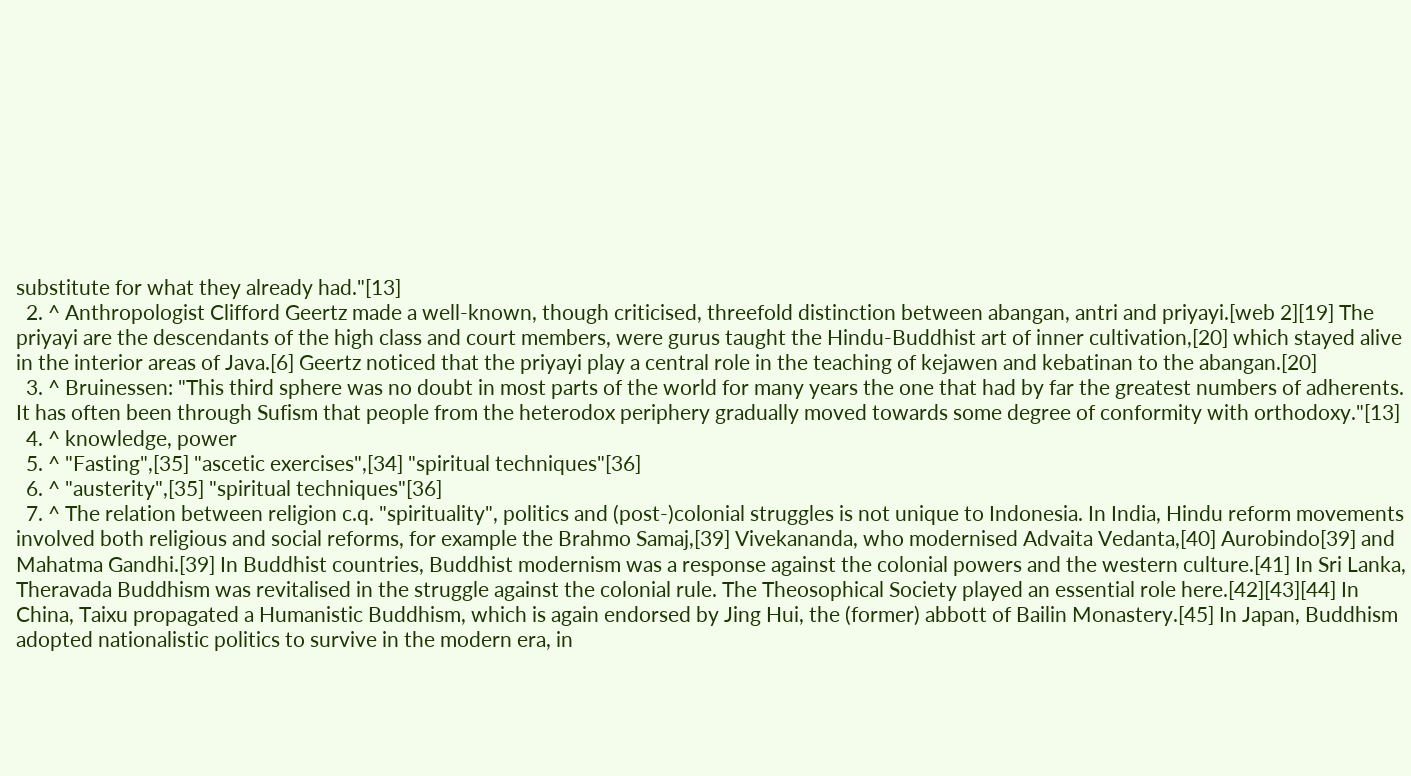substitute for what they already had."[13]
  2. ^ Anthropologist Clifford Geertz made a well-known, though criticised, threefold distinction between abangan, antri and priyayi.[web 2][19] The priyayi are the descendants of the high class and court members, were gurus taught the Hindu-Buddhist art of inner cultivation,[20] which stayed alive in the interior areas of Java.[6] Geertz noticed that the priyayi play a central role in the teaching of kejawen and kebatinan to the abangan.[20]
  3. ^ Bruinessen: "This third sphere was no doubt in most parts of the world for many years the one that had by far the greatest numbers of adherents. It has often been through Sufism that people from the heterodox periphery gradually moved towards some degree of conformity with orthodoxy."[13]
  4. ^ knowledge, power
  5. ^ "Fasting",[35] "ascetic exercises",[34] "spiritual techniques"[36]
  6. ^ "austerity",[35] "spiritual techniques"[36]
  7. ^ The relation between religion c.q. "spirituality", politics and (post-)colonial struggles is not unique to Indonesia. In India, Hindu reform movements involved both religious and social reforms, for example the Brahmo Samaj,[39] Vivekananda, who modernised Advaita Vedanta,[40] Aurobindo[39] and Mahatma Gandhi.[39] In Buddhist countries, Buddhist modernism was a response against the colonial powers and the western culture.[41] In Sri Lanka, Theravada Buddhism was revitalised in the struggle against the colonial rule. The Theosophical Society played an essential role here.[42][43][44] In China, Taixu propagated a Humanistic Buddhism, which is again endorsed by Jing Hui, the (former) abbott of Bailin Monastery.[45] In Japan, Buddhism adopted nationalistic politics to survive in the modern era, in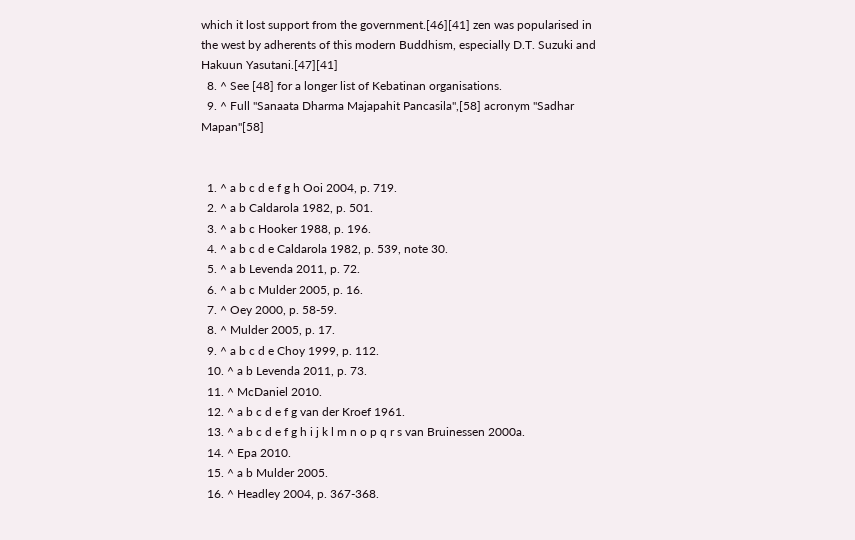which it lost support from the government.[46][41] zen was popularised in the west by adherents of this modern Buddhism, especially D.T. Suzuki and Hakuun Yasutani.[47][41]
  8. ^ See [48] for a longer list of Kebatinan organisations.
  9. ^ Full "Sanaata Dharma Majapahit Pancasila",[58] acronym "Sadhar Mapan"[58]


  1. ^ a b c d e f g h Ooi 2004, p. 719.
  2. ^ a b Caldarola 1982, p. 501.
  3. ^ a b c Hooker 1988, p. 196.
  4. ^ a b c d e Caldarola 1982, p. 539, note 30.
  5. ^ a b Levenda 2011, p. 72.
  6. ^ a b c Mulder 2005, p. 16.
  7. ^ Oey 2000, p. 58-59.
  8. ^ Mulder 2005, p. 17.
  9. ^ a b c d e Choy 1999, p. 112.
  10. ^ a b Levenda 2011, p. 73.
  11. ^ McDaniel 2010.
  12. ^ a b c d e f g van der Kroef 1961.
  13. ^ a b c d e f g h i j k l m n o p q r s van Bruinessen 2000a.
  14. ^ Epa 2010.
  15. ^ a b Mulder 2005.
  16. ^ Headley 2004, p. 367-368.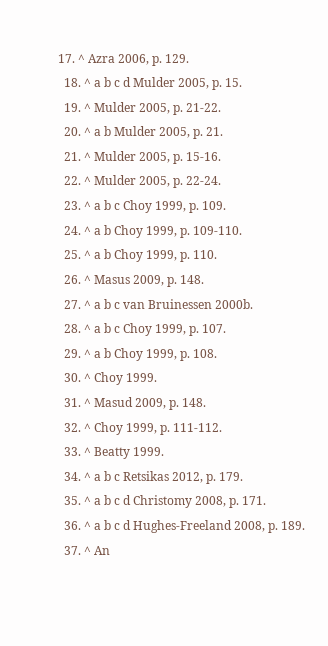17. ^ Azra 2006, p. 129.
  18. ^ a b c d Mulder 2005, p. 15.
  19. ^ Mulder 2005, p. 21-22.
  20. ^ a b Mulder 2005, p. 21.
  21. ^ Mulder 2005, p. 15-16.
  22. ^ Mulder 2005, p. 22-24.
  23. ^ a b c Choy 1999, p. 109.
  24. ^ a b Choy 1999, p. 109-110.
  25. ^ a b Choy 1999, p. 110.
  26. ^ Masus 2009, p. 148.
  27. ^ a b c van Bruinessen 2000b.
  28. ^ a b c Choy 1999, p. 107.
  29. ^ a b Choy 1999, p. 108.
  30. ^ Choy 1999.
  31. ^ Masud 2009, p. 148.
  32. ^ Choy 1999, p. 111-112.
  33. ^ Beatty 1999.
  34. ^ a b c Retsikas 2012, p. 179.
  35. ^ a b c d Christomy 2008, p. 171.
  36. ^ a b c d Hughes-Freeland 2008, p. 189.
  37. ^ An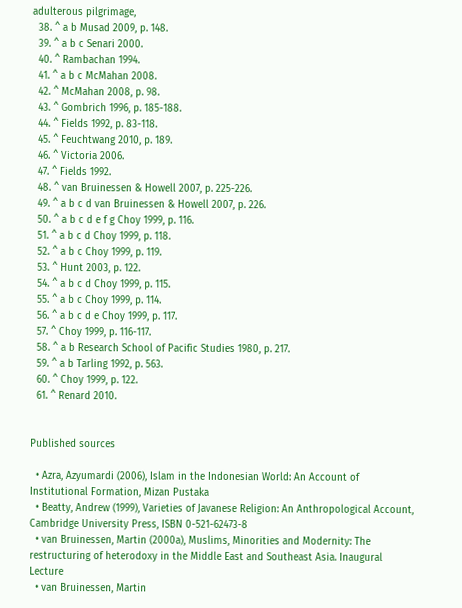adulterous pilgrimage,
  38. ^ a b Musad 2009, p. 148.
  39. ^ a b c Senari 2000.
  40. ^ Rambachan 1994.
  41. ^ a b c McMahan 2008.
  42. ^ McMahan 2008, p. 98.
  43. ^ Gombrich 1996, p. 185-188.
  44. ^ Fields 1992, p. 83-118.
  45. ^ Feuchtwang 2010, p. 189.
  46. ^ Victoria 2006.
  47. ^ Fields 1992.
  48. ^ van Bruinessen & Howell 2007, p. 225-226.
  49. ^ a b c d van Bruinessen & Howell 2007, p. 226.
  50. ^ a b c d e f g Choy 1999, p. 116.
  51. ^ a b c d Choy 1999, p. 118.
  52. ^ a b c Choy 1999, p. 119.
  53. ^ Hunt 2003, p. 122.
  54. ^ a b c d Choy 1999, p. 115.
  55. ^ a b c Choy 1999, p. 114.
  56. ^ a b c d e Choy 1999, p. 117.
  57. ^ Choy 1999, p. 116-117.
  58. ^ a b Research School of Pacific Studies 1980, p. 217.
  59. ^ a b Tarling 1992, p. 563.
  60. ^ Choy 1999, p. 122.
  61. ^ Renard 2010.


Published sources

  • Azra, Azyumardi (2006), Islam in the Indonesian World: An Account of Institutional Formation, Mizan Pustaka
  • Beatty, Andrew (1999), Varieties of Javanese Religion: An Anthropological Account, Cambridge University Press, ISBN 0-521-62473-8
  • van Bruinessen, Martin (2000a), Muslims, Minorities and Modernity: The restructuring of heterodoxy in the Middle East and Southeast Asia. Inaugural Lecture
  • van Bruinessen, Martin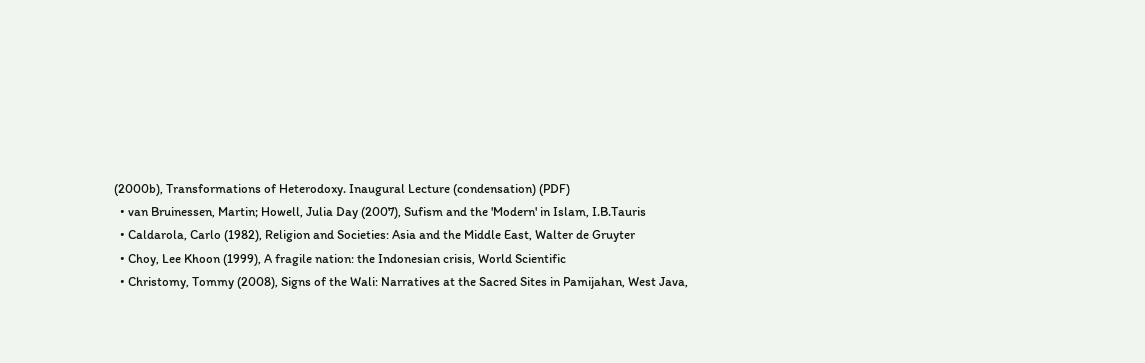(2000b), Transformations of Heterodoxy. Inaugural Lecture (condensation) (PDF)
  • van Bruinessen, Martin; Howell, Julia Day (2007), Sufism and the 'Modern' in Islam, I.B.Tauris
  • Caldarola, Carlo (1982), Religion and Societies: Asia and the Middle East, Walter de Gruyter
  • Choy, Lee Khoon (1999), A fragile nation: the Indonesian crisis, World Scientific
  • Christomy, Tommy (2008), Signs of the Wali: Narratives at the Sacred Sites in Pamijahan, West Java,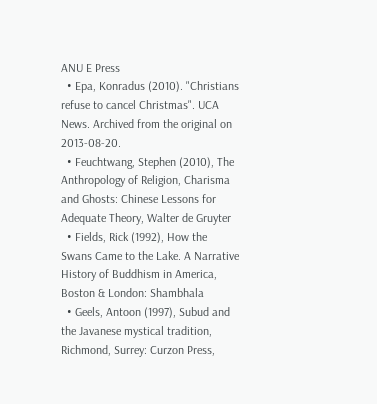ANU E Press
  • Epa, Konradus (2010). "Christians refuse to cancel Christmas". UCA News. Archived from the original on 2013-08-20.
  • Feuchtwang, Stephen (2010), The Anthropology of Religion, Charisma and Ghosts: Chinese Lessons for Adequate Theory, Walter de Gruyter
  • Fields, Rick (1992), How the Swans Came to the Lake. A Narrative History of Buddhism in America, Boston & London: Shambhala
  • Geels, Antoon (1997), Subud and the Javanese mystical tradition, Richmond, Surrey: Curzon Press,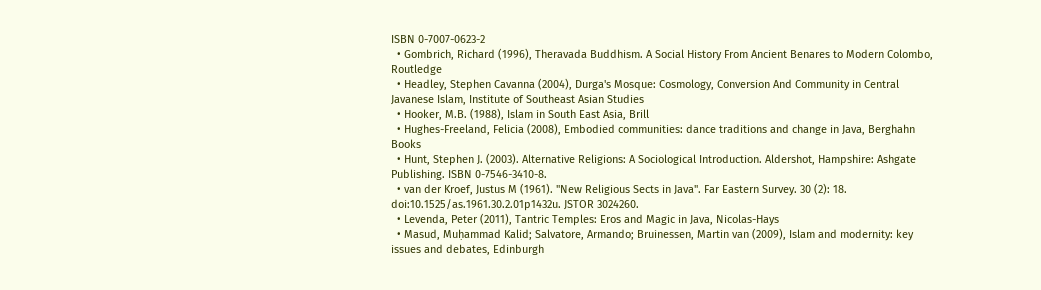ISBN 0-7007-0623-2
  • Gombrich, Richard (1996), Theravada Buddhism. A Social History From Ancient Benares to Modern Colombo, Routledge
  • Headley, Stephen Cavanna (2004), Durga's Mosque: Cosmology, Conversion And Community in Central Javanese Islam, Institute of Southeast Asian Studies
  • Hooker, M.B. (1988), Islam in South East Asia, Brill
  • Hughes-Freeland, Felicia (2008), Embodied communities: dance traditions and change in Java, Berghahn Books
  • Hunt, Stephen J. (2003). Alternative Religions: A Sociological Introduction. Aldershot, Hampshire: Ashgate Publishing. ISBN 0-7546-3410-8.
  • van der Kroef, Justus M (1961). "New Religious Sects in Java". Far Eastern Survey. 30 (2): 18. doi:10.1525/as.1961.30.2.01p1432u. JSTOR 3024260.
  • Levenda, Peter (2011), Tantric Temples: Eros and Magic in Java, Nicolas-Hays
  • Masud, Muḥammad Kalid; Salvatore, Armando; Bruinessen, Martin van (2009), Islam and modernity: key issues and debates, Edinburgh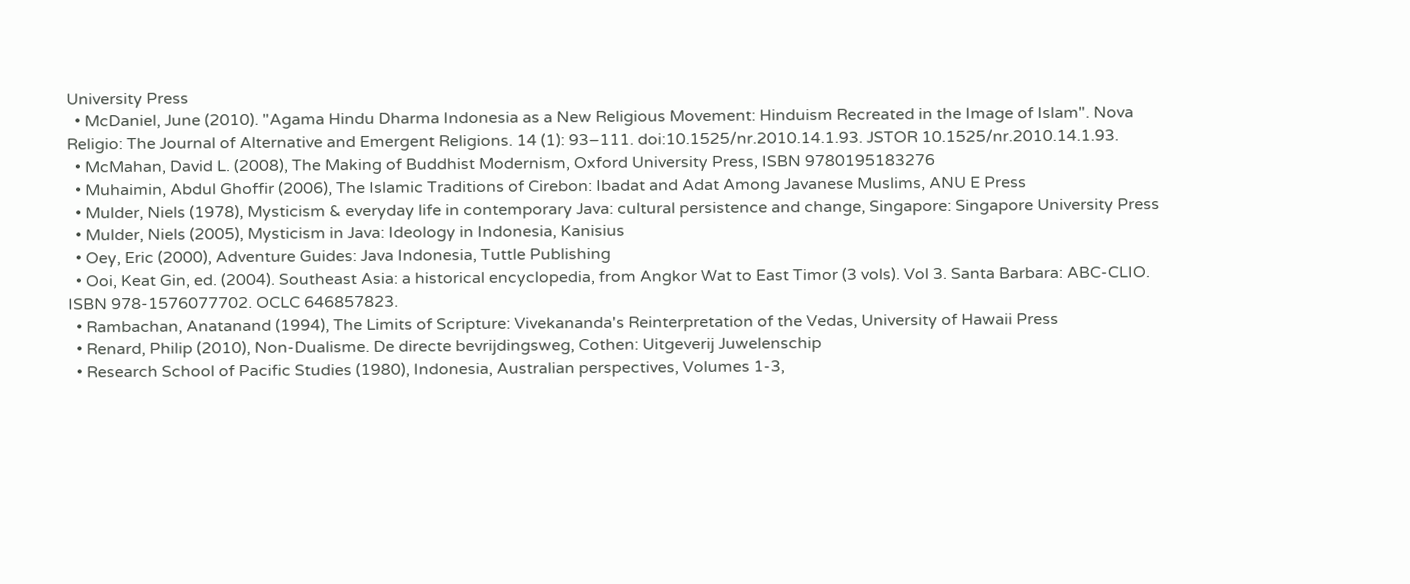University Press
  • McDaniel, June (2010). "Agama Hindu Dharma Indonesia as a New Religious Movement: Hinduism Recreated in the Image of Islam". Nova Religio: The Journal of Alternative and Emergent Religions. 14 (1): 93–111. doi:10.1525/nr.2010.14.1.93. JSTOR 10.1525/nr.2010.14.1.93.
  • McMahan, David L. (2008), The Making of Buddhist Modernism, Oxford University Press, ISBN 9780195183276
  • Muhaimin, Abdul Ghoffir (2006), The Islamic Traditions of Cirebon: Ibadat and Adat Among Javanese Muslims, ANU E Press
  • Mulder, Niels (1978), Mysticism & everyday life in contemporary Java: cultural persistence and change, Singapore: Singapore University Press
  • Mulder, Niels (2005), Mysticism in Java: Ideology in Indonesia, Kanisius
  • Oey, Eric (2000), Adventure Guides: Java Indonesia, Tuttle Publishing
  • Ooi, Keat Gin, ed. (2004). Southeast Asia: a historical encyclopedia, from Angkor Wat to East Timor (3 vols). Vol 3. Santa Barbara: ABC-CLIO. ISBN 978-1576077702. OCLC 646857823.
  • Rambachan, Anatanand (1994), The Limits of Scripture: Vivekananda's Reinterpretation of the Vedas, University of Hawaii Press
  • Renard, Philip (2010), Non-Dualisme. De directe bevrijdingsweg, Cothen: Uitgeverij Juwelenschip
  • Research School of Pacific Studies (1980), Indonesia, Australian perspectives, Volumes 1-3,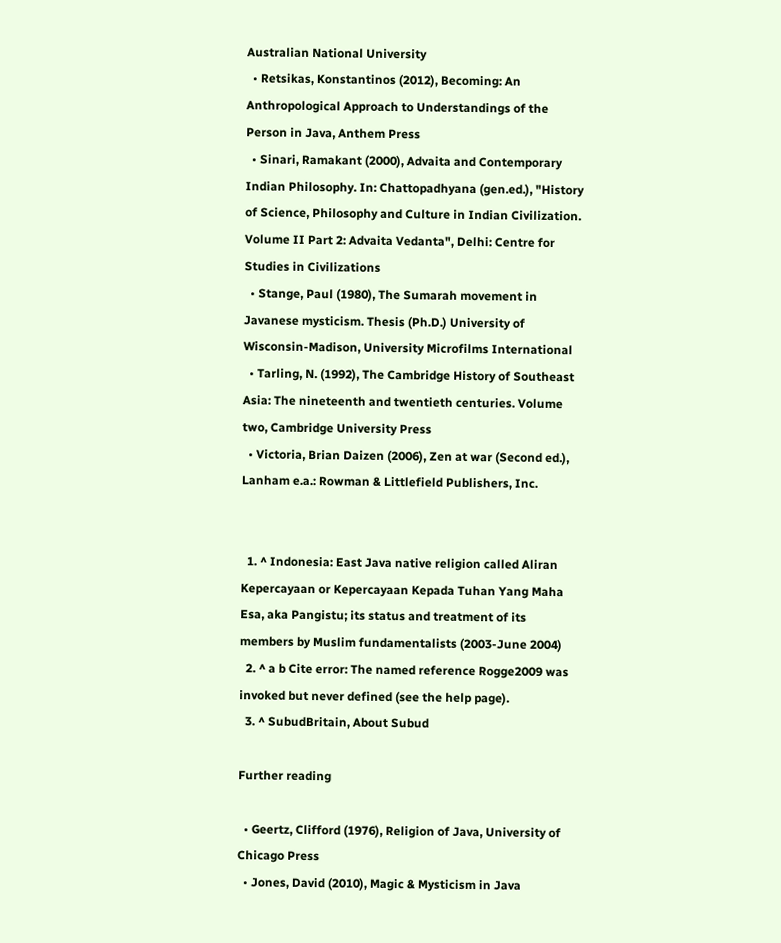Australian National University
  • Retsikas, Konstantinos (2012), Becoming: An Anthropological Approach to Understandings of the Person in Java, Anthem Press
  • Sinari, Ramakant (2000), Advaita and Contemporary Indian Philosophy. In: Chattopadhyana (gen.ed.), "History of Science, Philosophy and Culture in Indian Civilization. Volume II Part 2: Advaita Vedanta", Delhi: Centre for Studies in Civilizations
  • Stange, Paul (1980), The Sumarah movement in Javanese mysticism. Thesis (Ph.D.) University of Wisconsin-Madison, University Microfilms International
  • Tarling, N. (1992), The Cambridge History of Southeast Asia: The nineteenth and twentieth centuries. Volume two, Cambridge University Press
  • Victoria, Brian Daizen (2006), Zen at war (Second ed.), Lanham e.a.: Rowman & Littlefield Publishers, Inc.


  1. ^ Indonesia: East Java native religion called Aliran Kepercayaan or Kepercayaan Kepada Tuhan Yang Maha Esa, aka Pangistu; its status and treatment of its members by Muslim fundamentalists (2003-June 2004)
  2. ^ a b Cite error: The named reference Rogge2009 was invoked but never defined (see the help page).
  3. ^ SubudBritain, About Subud

Further reading

  • Geertz, Clifford (1976), Religion of Java, University of Chicago Press
  • Jones, David (2010), Magic & Mysticism in Java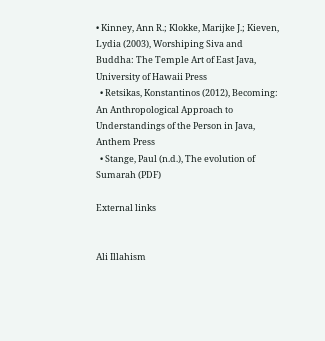• Kinney, Ann R.; Klokke, Marijke J.; Kieven, Lydia (2003), Worshiping Siva and Buddha: The Temple Art of East Java, University of Hawaii Press
  • Retsikas, Konstantinos (2012), Becoming: An Anthropological Approach to Understandings of the Person in Java, Anthem Press
  • Stange, Paul (n.d.), The evolution of Sumarah (PDF)

External links


Ali Illahism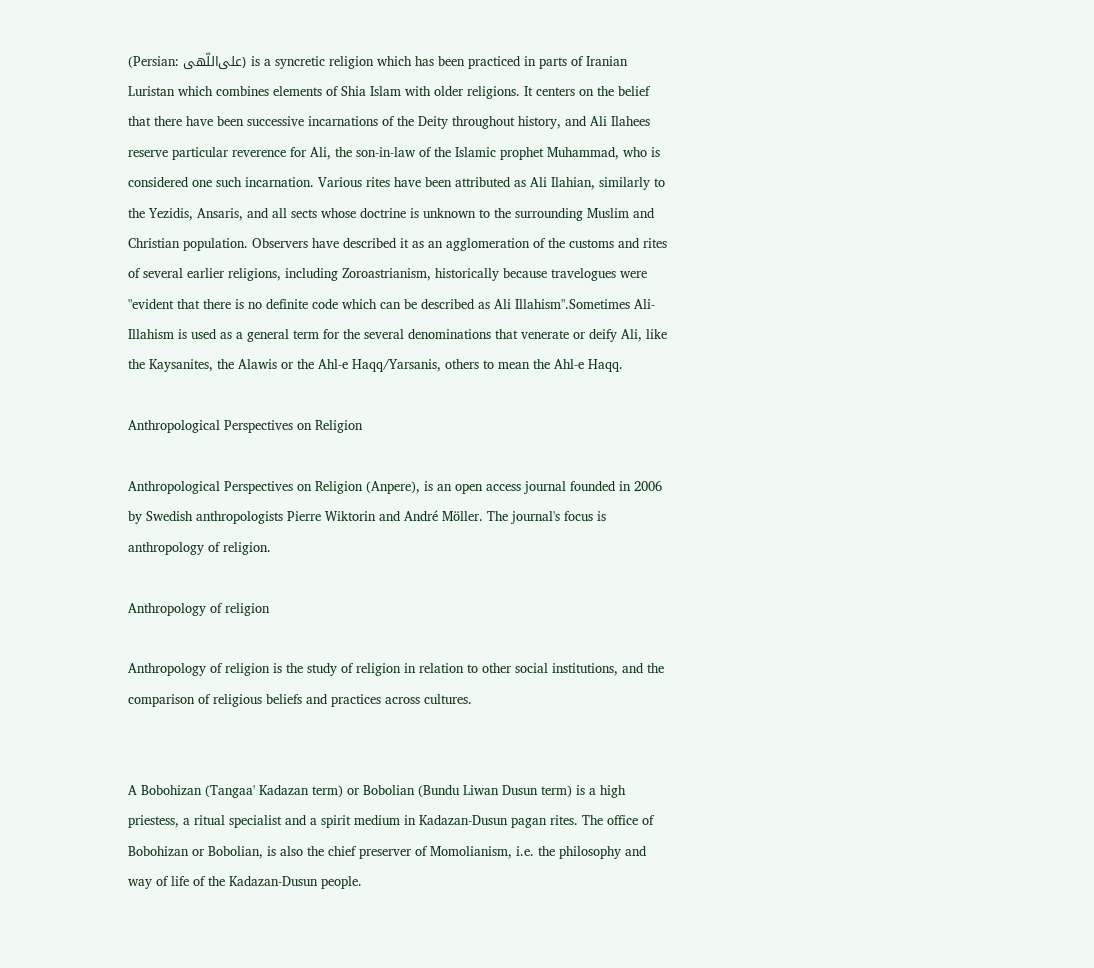(Persian: علی‌اللّهی) is a syncretic religion which has been practiced in parts of Iranian Luristan which combines elements of Shia Islam with older religions. It centers on the belief that there have been successive incarnations of the Deity throughout history, and Ali Ilahees reserve particular reverence for Ali, the son-in-law of the Islamic prophet Muhammad, who is considered one such incarnation. Various rites have been attributed as Ali Ilahian, similarly to the Yezidis, Ansaris, and all sects whose doctrine is unknown to the surrounding Muslim and Christian population. Observers have described it as an agglomeration of the customs and rites of several earlier religions, including Zoroastrianism, historically because travelogues were "evident that there is no definite code which can be described as Ali Illahism".Sometimes Ali-Illahism is used as a general term for the several denominations that venerate or deify Ali, like the Kaysanites, the Alawis or the Ahl-e Haqq/Yarsanis, others to mean the Ahl-e Haqq.

Anthropological Perspectives on Religion

Anthropological Perspectives on Religion (Anpere), is an open access journal founded in 2006 by Swedish anthropologists Pierre Wiktorin and André Möller. The journal's focus is anthropology of religion.

Anthropology of religion

Anthropology of religion is the study of religion in relation to other social institutions, and the comparison of religious beliefs and practices across cultures.


A Bobohizan (Tangaa' Kadazan term) or Bobolian (Bundu Liwan Dusun term) is a high priestess, a ritual specialist and a spirit medium in Kadazan-Dusun pagan rites. The office of Bobohizan or Bobolian, is also the chief preserver of Momolianism, i.e. the philosophy and way of life of the Kadazan-Dusun people.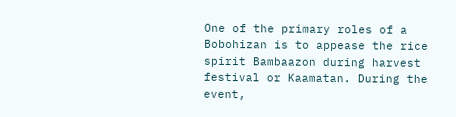One of the primary roles of a Bobohizan is to appease the rice spirit Bambaazon during harvest festival or Kaamatan. During the event,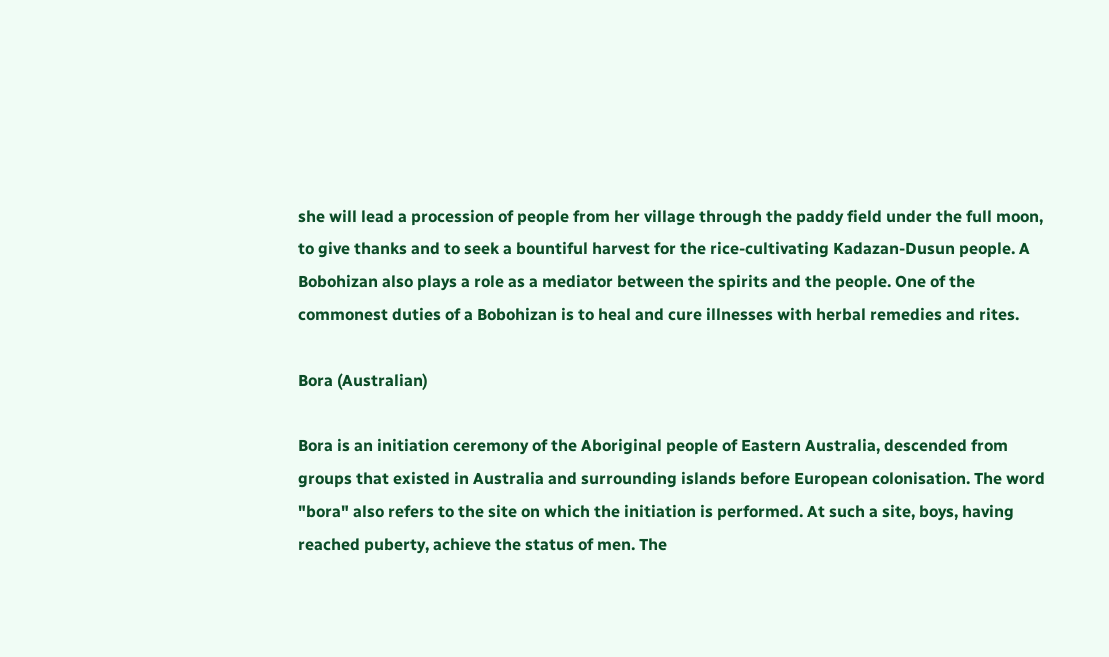she will lead a procession of people from her village through the paddy field under the full moon, to give thanks and to seek a bountiful harvest for the rice-cultivating Kadazan-Dusun people. A Bobohizan also plays a role as a mediator between the spirits and the people. One of the commonest duties of a Bobohizan is to heal and cure illnesses with herbal remedies and rites.

Bora (Australian)

Bora is an initiation ceremony of the Aboriginal people of Eastern Australia, descended from groups that existed in Australia and surrounding islands before European colonisation. The word "bora" also refers to the site on which the initiation is performed. At such a site, boys, having reached puberty, achieve the status of men. The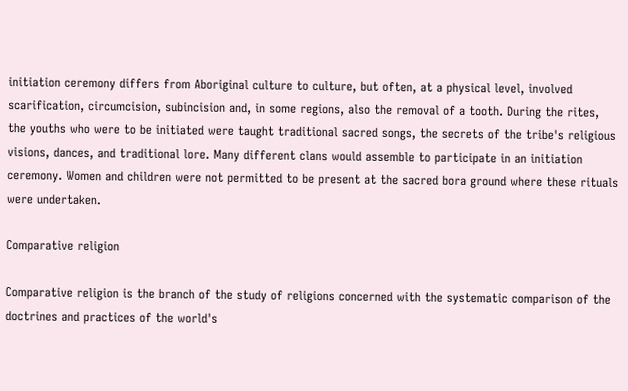initiation ceremony differs from Aboriginal culture to culture, but often, at a physical level, involved scarification, circumcision, subincision and, in some regions, also the removal of a tooth. During the rites, the youths who were to be initiated were taught traditional sacred songs, the secrets of the tribe's religious visions, dances, and traditional lore. Many different clans would assemble to participate in an initiation ceremony. Women and children were not permitted to be present at the sacred bora ground where these rituals were undertaken.

Comparative religion

Comparative religion is the branch of the study of religions concerned with the systematic comparison of the doctrines and practices of the world's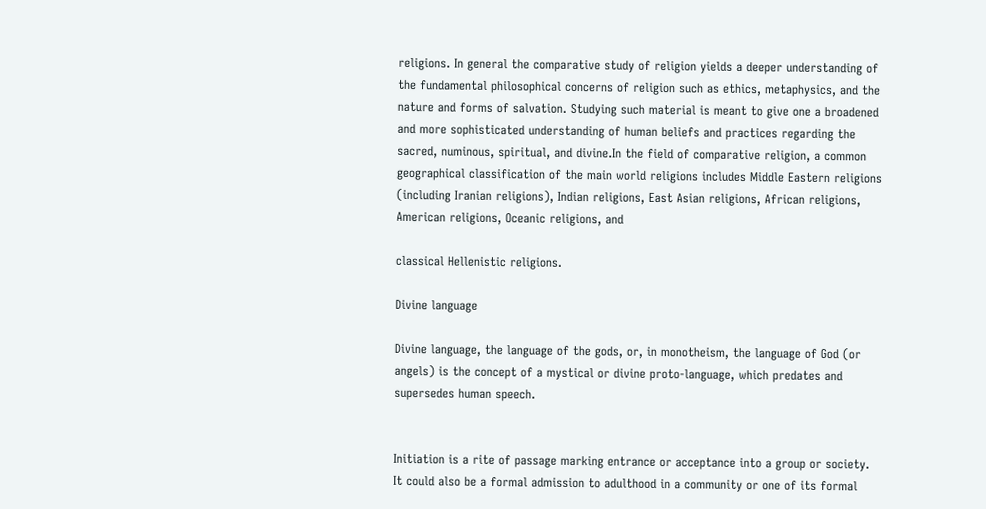religions. In general the comparative study of religion yields a deeper understanding of the fundamental philosophical concerns of religion such as ethics, metaphysics, and the nature and forms of salvation. Studying such material is meant to give one a broadened and more sophisticated understanding of human beliefs and practices regarding the sacred, numinous, spiritual, and divine.In the field of comparative religion, a common geographical classification of the main world religions includes Middle Eastern religions (including Iranian religions), Indian religions, East Asian religions, African religions, American religions, Oceanic religions, and

classical Hellenistic religions.

Divine language

Divine language, the language of the gods, or, in monotheism, the language of God (or angels) is the concept of a mystical or divine proto-language, which predates and supersedes human speech.


Initiation is a rite of passage marking entrance or acceptance into a group or society. It could also be a formal admission to adulthood in a community or one of its formal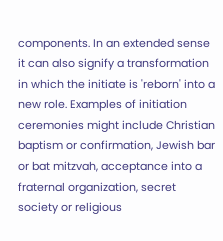components. In an extended sense it can also signify a transformation in which the initiate is 'reborn' into a new role. Examples of initiation ceremonies might include Christian baptism or confirmation, Jewish bar or bat mitzvah, acceptance into a fraternal organization, secret society or religious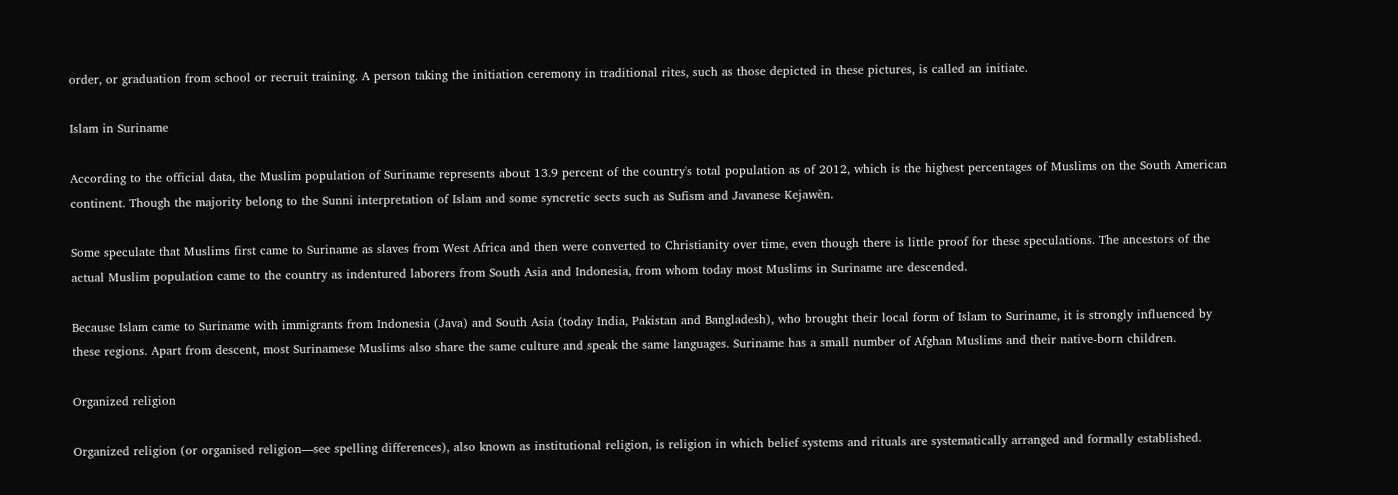order, or graduation from school or recruit training. A person taking the initiation ceremony in traditional rites, such as those depicted in these pictures, is called an initiate.

Islam in Suriname

According to the official data, the Muslim population of Suriname represents about 13.9 percent of the country's total population as of 2012, which is the highest percentages of Muslims on the South American continent. Though the majority belong to the Sunni interpretation of Islam and some syncretic sects such as Sufism and Javanese Kejawèn.

Some speculate that Muslims first came to Suriname as slaves from West Africa and then were converted to Christianity over time, even though there is little proof for these speculations. The ancestors of the actual Muslim population came to the country as indentured laborers from South Asia and Indonesia, from whom today most Muslims in Suriname are descended.

Because Islam came to Suriname with immigrants from Indonesia (Java) and South Asia (today India, Pakistan and Bangladesh), who brought their local form of Islam to Suriname, it is strongly influenced by these regions. Apart from descent, most Surinamese Muslims also share the same culture and speak the same languages. Suriname has a small number of Afghan Muslims and their native-born children.

Organized religion

Organized religion (or organised religion—see spelling differences), also known as institutional religion, is religion in which belief systems and rituals are systematically arranged and formally established.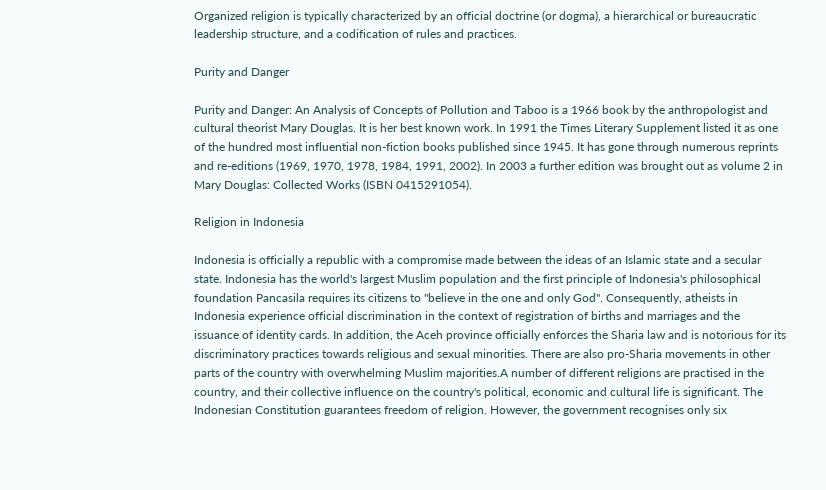Organized religion is typically characterized by an official doctrine (or dogma), a hierarchical or bureaucratic leadership structure, and a codification of rules and practices.

Purity and Danger

Purity and Danger: An Analysis of Concepts of Pollution and Taboo is a 1966 book by the anthropologist and cultural theorist Mary Douglas. It is her best known work. In 1991 the Times Literary Supplement listed it as one of the hundred most influential non-fiction books published since 1945. It has gone through numerous reprints and re-editions (1969, 1970, 1978, 1984, 1991, 2002). In 2003 a further edition was brought out as volume 2 in Mary Douglas: Collected Works (ISBN 0415291054).

Religion in Indonesia

Indonesia is officially a republic with a compromise made between the ideas of an Islamic state and a secular state. Indonesia has the world's largest Muslim population and the first principle of Indonesia's philosophical foundation Pancasila requires its citizens to "believe in the one and only God". Consequently, atheists in Indonesia experience official discrimination in the context of registration of births and marriages and the issuance of identity cards. In addition, the Aceh province officially enforces the Sharia law and is notorious for its discriminatory practices towards religious and sexual minorities. There are also pro-Sharia movements in other parts of the country with overwhelming Muslim majorities.A number of different religions are practised in the country, and their collective influence on the country's political, economic and cultural life is significant. The Indonesian Constitution guarantees freedom of religion. However, the government recognises only six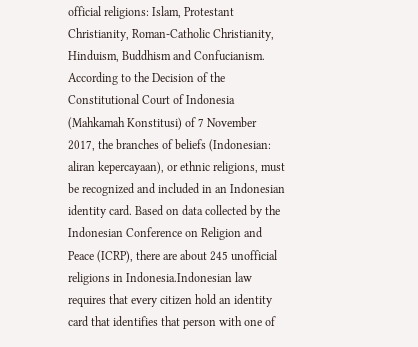official religions: Islam, Protestant Christianity, Roman-Catholic Christianity, Hinduism, Buddhism and Confucianism. According to the Decision of the Constitutional Court of Indonesia (Mahkamah Konstitusi) of 7 November 2017, the branches of beliefs (Indonesian: aliran kepercayaan), or ethnic religions, must be recognized and included in an Indonesian identity card. Based on data collected by the Indonesian Conference on Religion and Peace (ICRP), there are about 245 unofficial religions in Indonesia.Indonesian law requires that every citizen hold an identity card that identifies that person with one of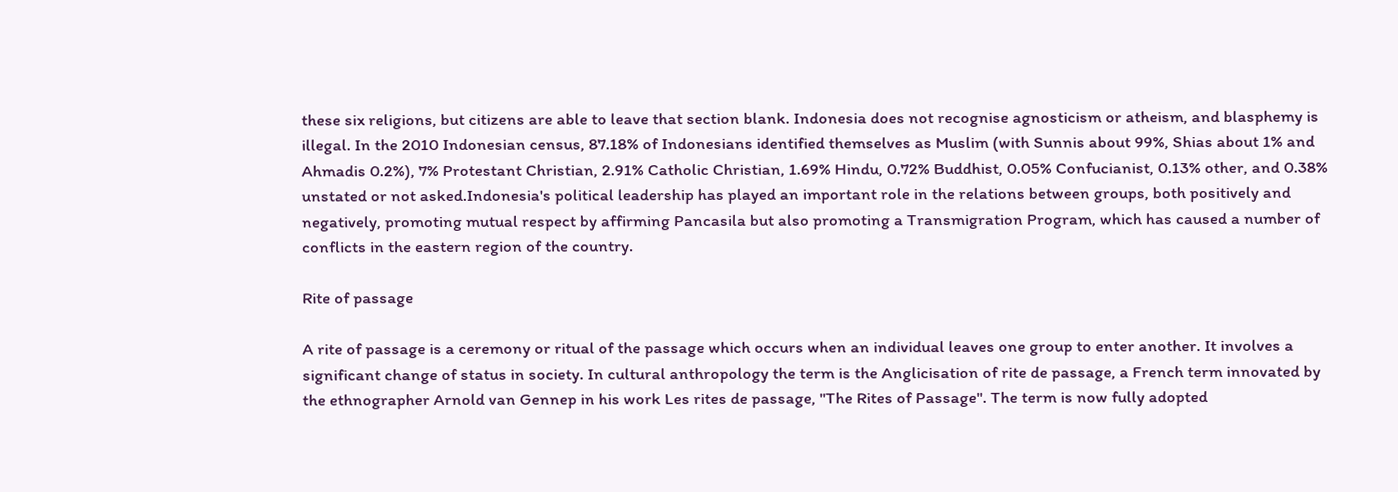these six religions, but citizens are able to leave that section blank. Indonesia does not recognise agnosticism or atheism, and blasphemy is illegal. In the 2010 Indonesian census, 87.18% of Indonesians identified themselves as Muslim (with Sunnis about 99%, Shias about 1% and Ahmadis 0.2%), 7% Protestant Christian, 2.91% Catholic Christian, 1.69% Hindu, 0.72% Buddhist, 0.05% Confucianist, 0.13% other, and 0.38% unstated or not asked.Indonesia's political leadership has played an important role in the relations between groups, both positively and negatively, promoting mutual respect by affirming Pancasila but also promoting a Transmigration Program, which has caused a number of conflicts in the eastern region of the country.

Rite of passage

A rite of passage is a ceremony or ritual of the passage which occurs when an individual leaves one group to enter another. It involves a significant change of status in society. In cultural anthropology the term is the Anglicisation of rite de passage, a French term innovated by the ethnographer Arnold van Gennep in his work Les rites de passage, "The Rites of Passage". The term is now fully adopted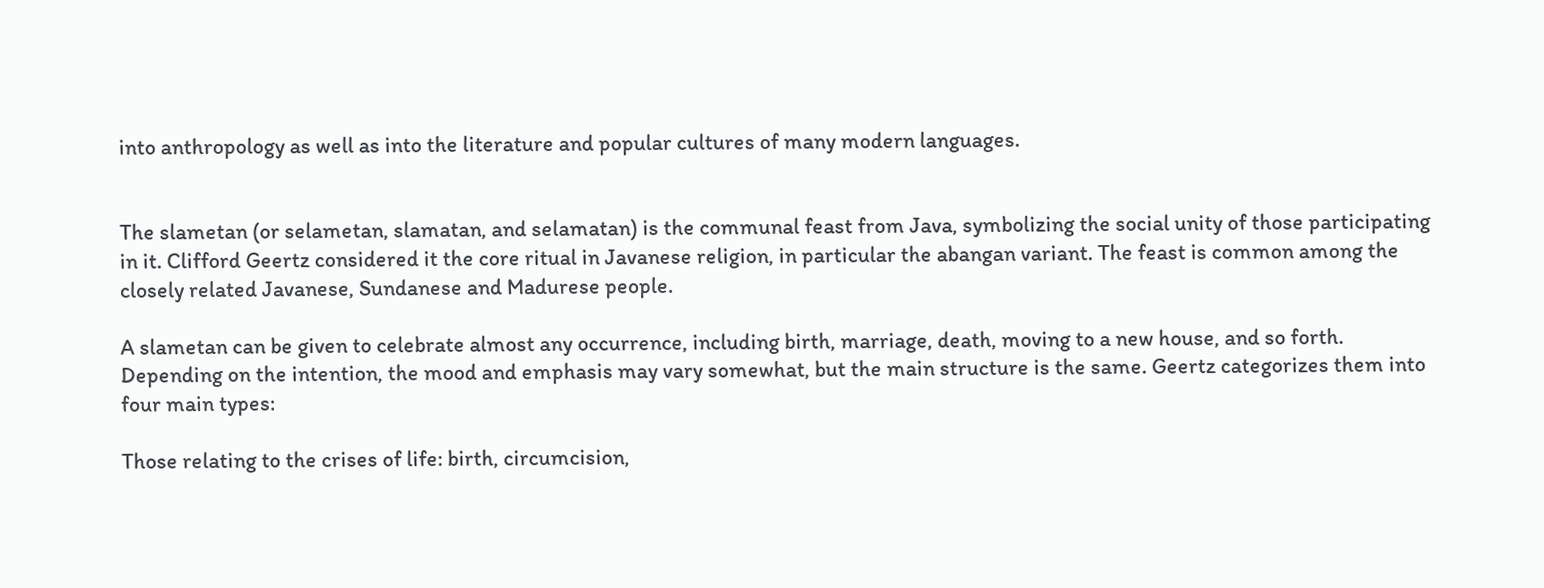into anthropology as well as into the literature and popular cultures of many modern languages.


The slametan (or selametan, slamatan, and selamatan) is the communal feast from Java, symbolizing the social unity of those participating in it. Clifford Geertz considered it the core ritual in Javanese religion, in particular the abangan variant. The feast is common among the closely related Javanese, Sundanese and Madurese people.

A slametan can be given to celebrate almost any occurrence, including birth, marriage, death, moving to a new house, and so forth. Depending on the intention, the mood and emphasis may vary somewhat, but the main structure is the same. Geertz categorizes them into four main types:

Those relating to the crises of life: birth, circumcision,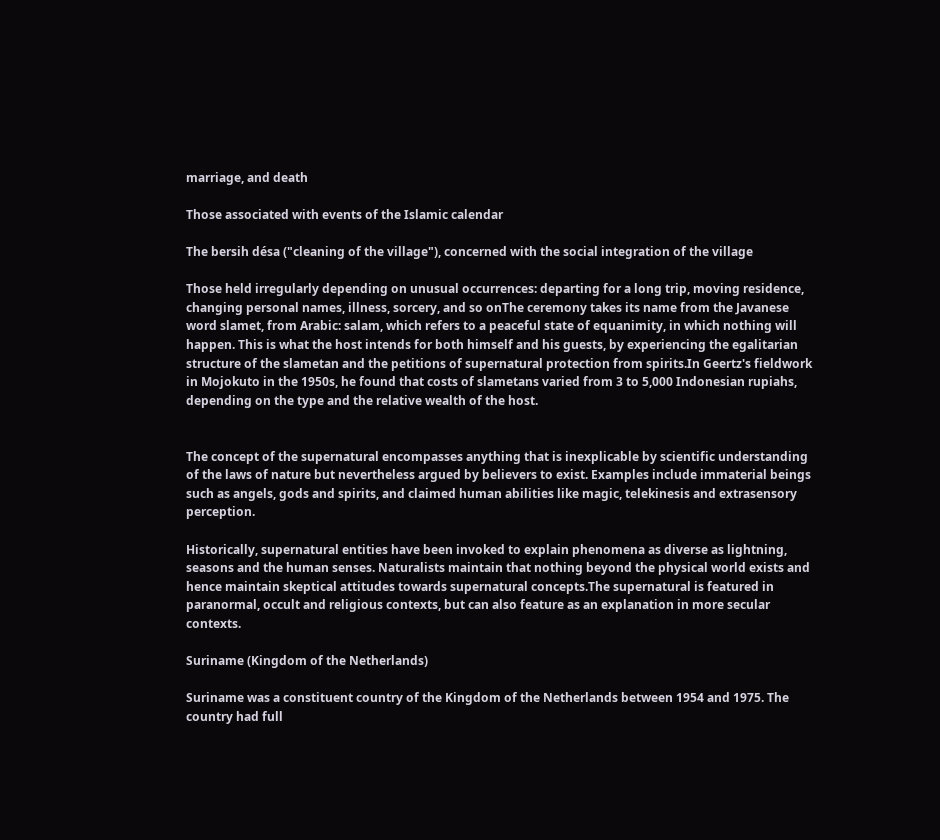marriage, and death

Those associated with events of the Islamic calendar

The bersih désa ("cleaning of the village"), concerned with the social integration of the village

Those held irregularly depending on unusual occurrences: departing for a long trip, moving residence, changing personal names, illness, sorcery, and so onThe ceremony takes its name from the Javanese word slamet, from Arabic: salam, which refers to a peaceful state of equanimity, in which nothing will happen. This is what the host intends for both himself and his guests, by experiencing the egalitarian structure of the slametan and the petitions of supernatural protection from spirits.In Geertz's fieldwork in Mojokuto in the 1950s, he found that costs of slametans varied from 3 to 5,000 Indonesian rupiahs, depending on the type and the relative wealth of the host.


The concept of the supernatural encompasses anything that is inexplicable by scientific understanding of the laws of nature but nevertheless argued by believers to exist. Examples include immaterial beings such as angels, gods and spirits, and claimed human abilities like magic, telekinesis and extrasensory perception.

Historically, supernatural entities have been invoked to explain phenomena as diverse as lightning, seasons and the human senses. Naturalists maintain that nothing beyond the physical world exists and hence maintain skeptical attitudes towards supernatural concepts.The supernatural is featured in paranormal, occult and religious contexts, but can also feature as an explanation in more secular contexts.

Suriname (Kingdom of the Netherlands)

Suriname was a constituent country of the Kingdom of the Netherlands between 1954 and 1975. The country had full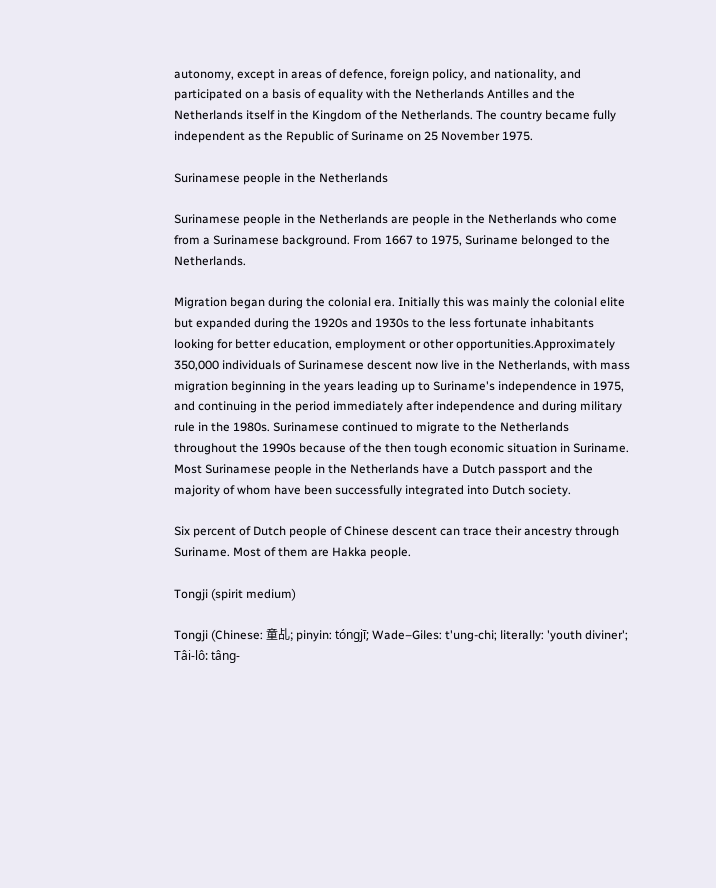autonomy, except in areas of defence, foreign policy, and nationality, and participated on a basis of equality with the Netherlands Antilles and the Netherlands itself in the Kingdom of the Netherlands. The country became fully independent as the Republic of Suriname on 25 November 1975.

Surinamese people in the Netherlands

Surinamese people in the Netherlands are people in the Netherlands who come from a Surinamese background. From 1667 to 1975, Suriname belonged to the Netherlands.

Migration began during the colonial era. Initially this was mainly the colonial elite but expanded during the 1920s and 1930s to the less fortunate inhabitants looking for better education, employment or other opportunities.Approximately 350,000 individuals of Surinamese descent now live in the Netherlands, with mass migration beginning in the years leading up to Suriname's independence in 1975, and continuing in the period immediately after independence and during military rule in the 1980s. Surinamese continued to migrate to the Netherlands throughout the 1990s because of the then tough economic situation in Suriname. Most Surinamese people in the Netherlands have a Dutch passport and the majority of whom have been successfully integrated into Dutch society.

Six percent of Dutch people of Chinese descent can trace their ancestry through Suriname. Most of them are Hakka people.

Tongji (spirit medium)

Tongji (Chinese: 童乩; pinyin: tóngjī; Wade–Giles: t'ung-chi; literally: 'youth diviner'; Tâi-lô: tâng-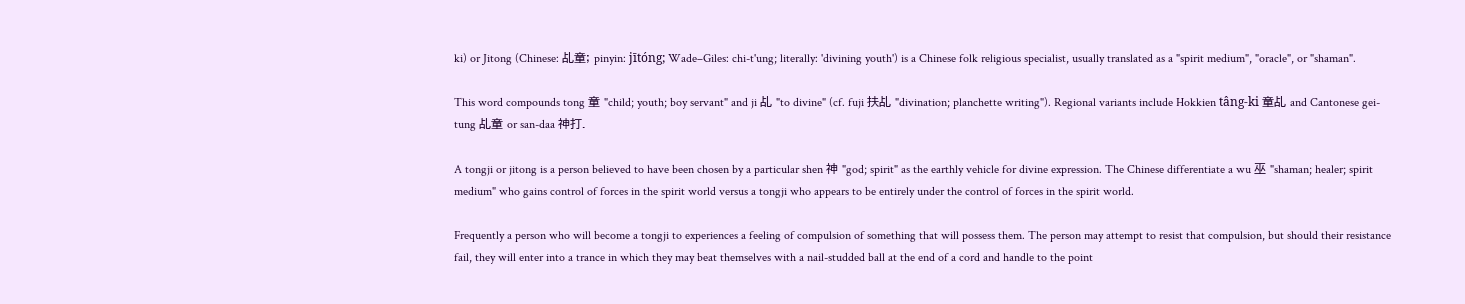ki) or Jitong (Chinese: 乩童; pinyin: jītóng; Wade–Giles: chi-t'ung; literally: 'divining youth') is a Chinese folk religious specialist, usually translated as a "spirit medium", "oracle", or "shaman".

This word compounds tong 童 "child; youth; boy servant" and ji 乩 "to divine" (cf. fuji 扶乩 "divination; planchette writing"). Regional variants include Hokkien tâng-ki 童乩 and Cantonese gei-tung 乩童 or san-daa 神打.

A tongji or jitong is a person believed to have been chosen by a particular shen 神 "god; spirit" as the earthly vehicle for divine expression. The Chinese differentiate a wu 巫 "shaman; healer; spirit medium" who gains control of forces in the spirit world versus a tongji who appears to be entirely under the control of forces in the spirit world.

Frequently a person who will become a tongji to experiences a feeling of compulsion of something that will possess them. The person may attempt to resist that compulsion, but should their resistance fail, they will enter into a trance in which they may beat themselves with a nail-studded ball at the end of a cord and handle to the point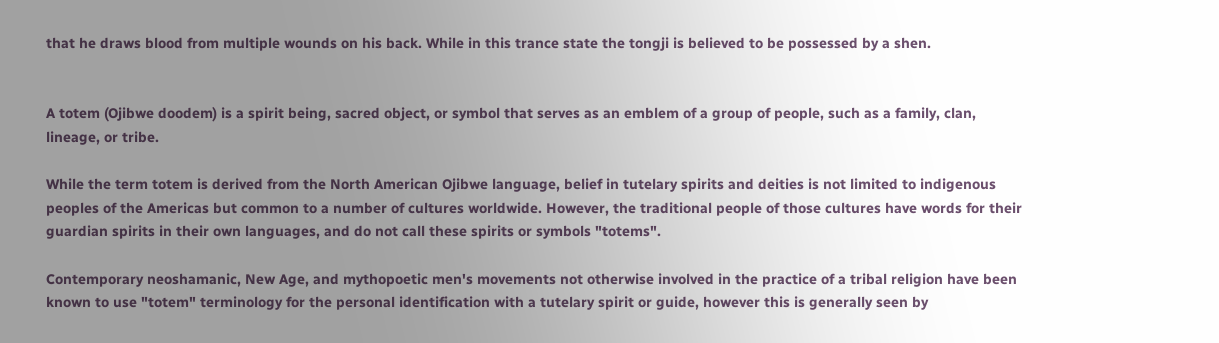that he draws blood from multiple wounds on his back. While in this trance state the tongji is believed to be possessed by a shen.


A totem (Ojibwe doodem) is a spirit being, sacred object, or symbol that serves as an emblem of a group of people, such as a family, clan, lineage, or tribe.

While the term totem is derived from the North American Ojibwe language, belief in tutelary spirits and deities is not limited to indigenous peoples of the Americas but common to a number of cultures worldwide. However, the traditional people of those cultures have words for their guardian spirits in their own languages, and do not call these spirits or symbols "totems".

Contemporary neoshamanic, New Age, and mythopoetic men's movements not otherwise involved in the practice of a tribal religion have been known to use "totem" terminology for the personal identification with a tutelary spirit or guide, however this is generally seen by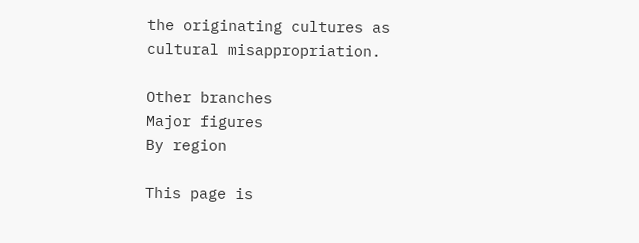the originating cultures as cultural misappropriation.

Other branches
Major figures
By region

This page is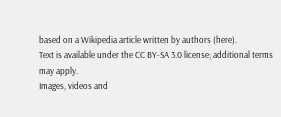based on a Wikipedia article written by authors (here).
Text is available under the CC BY-SA 3.0 license; additional terms may apply.
Images, videos and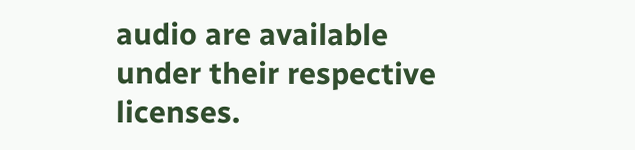audio are available under their respective licenses.